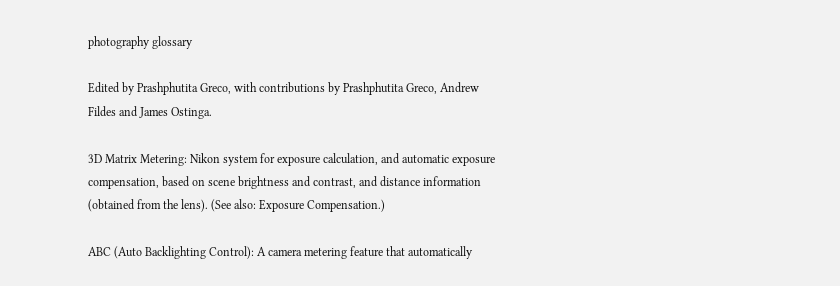photography glossary

Edited by Prashphutita Greco, with contributions by Prashphutita Greco, Andrew Fildes and James Ostinga.

3D Matrix Metering: Nikon system for exposure calculation, and automatic exposure compensation, based on scene brightness and contrast, and distance information (obtained from the lens). (See also: Exposure Compensation.)

ABC (Auto Backlighting Control): A camera metering feature that automatically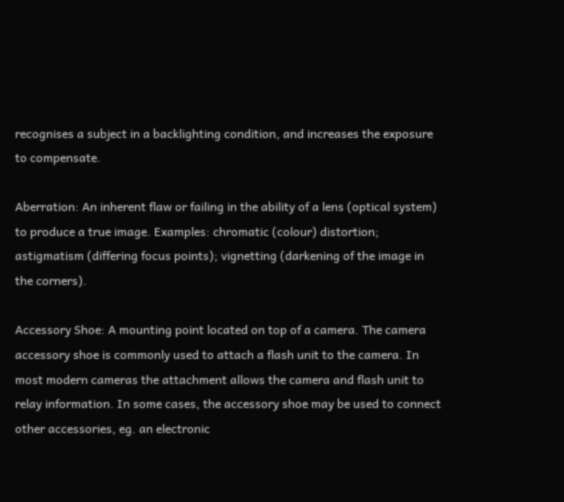recognises a subject in a backlighting condition, and increases the exposure to compensate.

Aberration: An inherent flaw or failing in the ability of a lens (optical system) to produce a true image. Examples: chromatic (colour) distortion; astigmatism (differing focus points); vignetting (darkening of the image in the corners).

Accessory Shoe: A mounting point located on top of a camera. The camera accessory shoe is commonly used to attach a flash unit to the camera. In most modern cameras the attachment allows the camera and flash unit to relay information. In some cases, the accessory shoe may be used to connect other accessories, eg. an electronic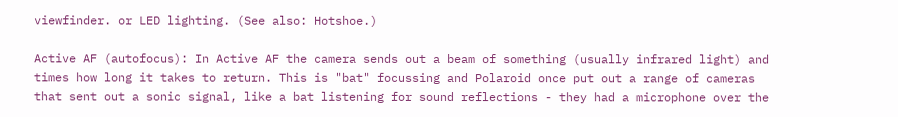viewfinder. or LED lighting. (See also: Hotshoe.)

Active AF (autofocus): In Active AF the camera sends out a beam of something (usually infrared light) and times how long it takes to return. This is "bat" focussing and Polaroid once put out a range of cameras that sent out a sonic signal, like a bat listening for sound reflections - they had a microphone over the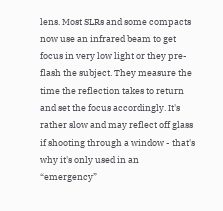lens. Most SLRs and some compacts now use an infrared beam to get focus in very low light or they pre-flash the subject. They measure the time the reflection takes to return and set the focus accordingly. It's rather slow and may reflect off glass if shooting through a window - that's why it's only used in an “emergency”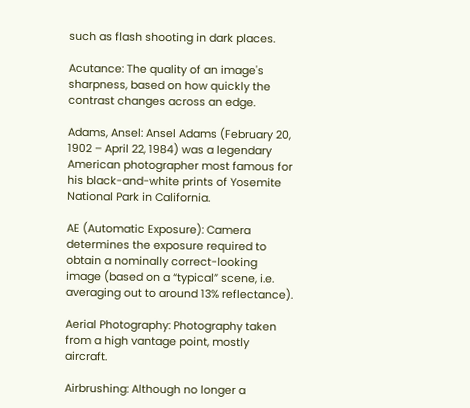such as flash shooting in dark places.

Acutance: The quality of an image's sharpness, based on how quickly the contrast changes across an edge.

Adams, Ansel: Ansel Adams (February 20, 1902 – April 22, 1984) was a legendary American photographer most famous for his black-and-white prints of Yosemite National Park in California.

AE (Automatic Exposure): Camera determines the exposure required to obtain a nominally correct-looking image (based on a “typical” scene, i.e. averaging out to around 13% reflectance).

Aerial Photography: Photography taken from a high vantage point, mostly aircraft.

Airbrushing: Although no longer a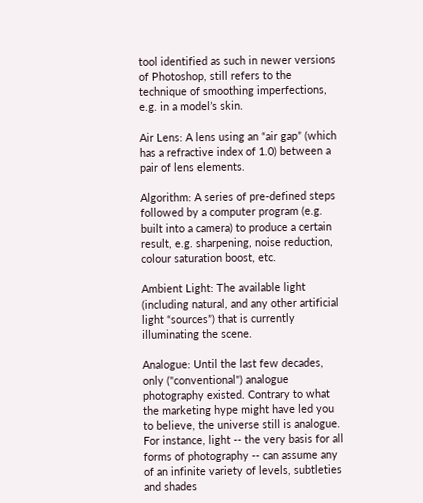tool identified as such in newer versions of Photoshop, still refers to the technique of smoothing imperfections, e.g. in a model’s skin.

Air Lens: A lens using an “air gap” (which has a refractive index of 1.0) between a pair of lens elements.

Algorithm: A series of pre-defined steps followed by a computer program (e.g. built into a camera) to produce a certain result, e.g. sharpening, noise reduction, colour saturation boost, etc.

Ambient Light: The available light (including natural, and any other artificial light “sources”) that is currently illuminating the scene.

Analogue: Until the last few decades, only ("conventional") analogue photography existed. Contrary to what the marketing hype might have led you to believe, the universe still is analogue. For instance, light -- the very basis for all forms of photography -- can assume any of an infinite variety of levels, subtleties and shades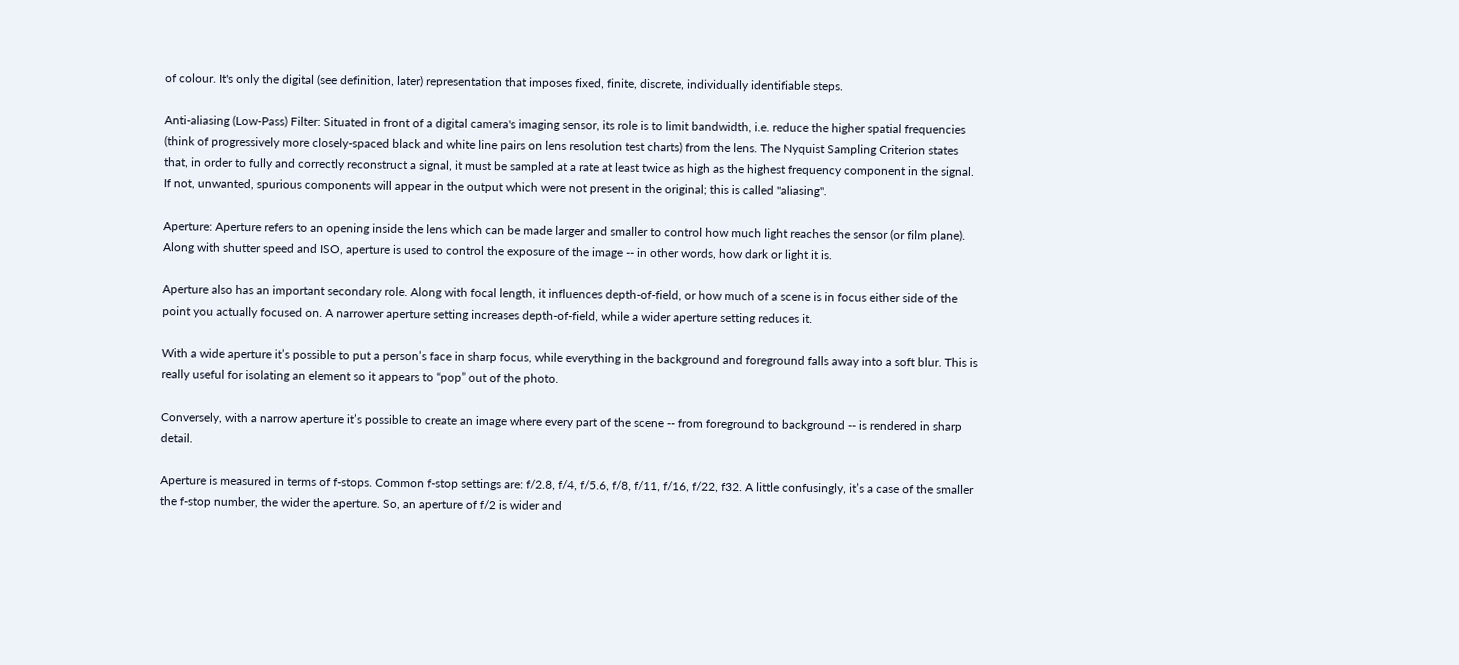of colour. It's only the digital (see definition, later) representation that imposes fixed, finite, discrete, individually identifiable steps.

Anti-aliasing (Low-Pass) Filter: Situated in front of a digital camera's imaging sensor, its role is to limit bandwidth, i.e. reduce the higher spatial frequencies (think of progressively more closely-spaced black and white line pairs on lens resolution test charts) from the lens. The Nyquist Sampling Criterion states that, in order to fully and correctly reconstruct a signal, it must be sampled at a rate at least twice as high as the highest frequency component in the signal. If not, unwanted, spurious components will appear in the output which were not present in the original; this is called "aliasing".

Aperture: Aperture refers to an opening inside the lens which can be made larger and smaller to control how much light reaches the sensor (or film plane). Along with shutter speed and ISO, aperture is used to control the exposure of the image -- in other words, how dark or light it is.

Aperture also has an important secondary role. Along with focal length, it influences depth-of-field, or how much of a scene is in focus either side of the point you actually focused on. A narrower aperture setting increases depth-of-field, while a wider aperture setting reduces it.

With a wide aperture it’s possible to put a person’s face in sharp focus, while everything in the background and foreground falls away into a soft blur. This is really useful for isolating an element so it appears to “pop” out of the photo.

Conversely, with a narrow aperture it’s possible to create an image where every part of the scene -- from foreground to background -- is rendered in sharp detail.

Aperture is measured in terms of f-stops. Common f-stop settings are: f/2.8, f/4, f/5.6, f/8, f/11, f/16, f/22, f32. A little confusingly, it’s a case of the smaller the f-stop number, the wider the aperture. So, an aperture of f/2 is wider and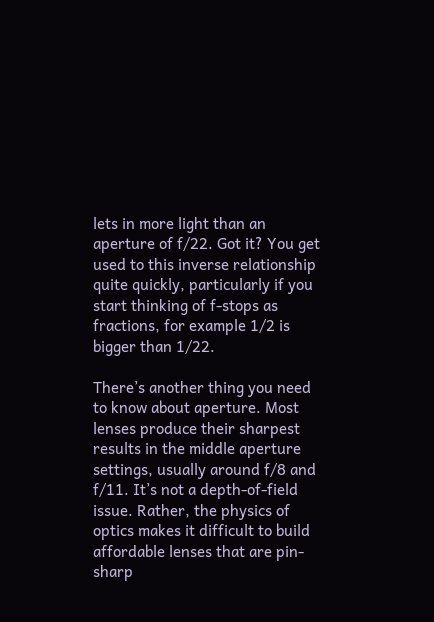lets in more light than an aperture of f/22. Got it? You get used to this inverse relationship quite quickly, particularly if you start thinking of f-stops as fractions, for example 1/2 is bigger than 1/22.

There’s another thing you need to know about aperture. Most lenses produce their sharpest results in the middle aperture settings, usually around f/8 and f/11. It’s not a depth-of-field issue. Rather, the physics of optics makes it difficult to build affordable lenses that are pin-sharp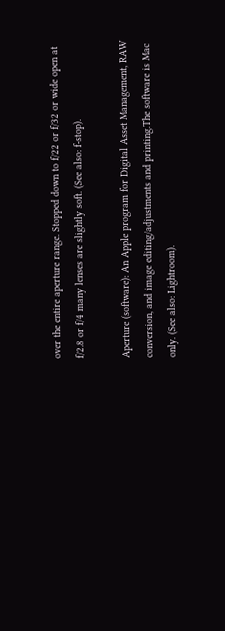over the entire aperture range. Stopped down to f/22 or f/32 or wide open at f/2.8 or f/4 many lenses are slightly soft. (See also: f-stop).

Aperture (software): An Apple program for Digital Asset Management, RAW conversion, and image editing/adjustments and printing.The software is Mac only. (See also: Lightroom).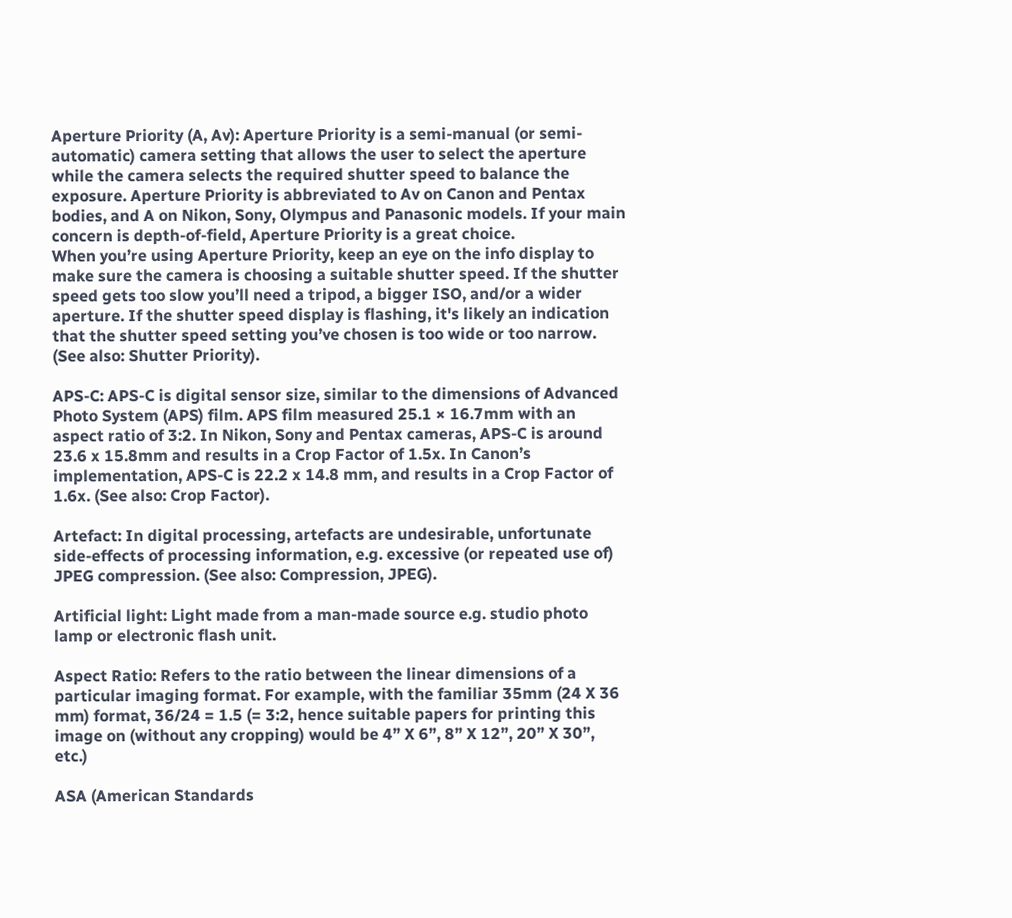Aperture Priority (A, Av): Aperture Priority is a semi-manual (or semi-automatic) camera setting that allows the user to select the aperture while the camera selects the required shutter speed to balance the exposure. Aperture Priority is abbreviated to Av on Canon and Pentax bodies, and A on Nikon, Sony, Olympus and Panasonic models. If your main concern is depth-of-field, Aperture Priority is a great choice.
When you’re using Aperture Priority, keep an eye on the info display to make sure the camera is choosing a suitable shutter speed. If the shutter speed gets too slow you’ll need a tripod, a bigger ISO, and/or a wider aperture. If the shutter speed display is flashing, it's likely an indication that the shutter speed setting you’ve chosen is too wide or too narrow. (See also: Shutter Priority).

APS-C: APS-C is digital sensor size, similar to the dimensions of Advanced Photo System (APS) film. APS film measured 25.1 × 16.7mm with an aspect ratio of 3:2. In Nikon, Sony and Pentax cameras, APS-C is around 23.6 x 15.8mm and results in a Crop Factor of 1.5x. In Canon’s implementation, APS-C is 22.2 x 14.8 mm, and results in a Crop Factor of 1.6x. (See also: Crop Factor).

Artefact: In digital processing, artefacts are undesirable, unfortunate side-effects of processing information, e.g. excessive (or repeated use of) JPEG compression. (See also: Compression, JPEG).

Artificial light: Light made from a man-made source e.g. studio photo lamp or electronic flash unit.

Aspect Ratio: Refers to the ratio between the linear dimensions of a particular imaging format. For example, with the familiar 35mm (24 X 36 mm) format, 36/24 = 1.5 (= 3:2, hence suitable papers for printing this image on (without any cropping) would be 4” X 6”, 8” X 12”, 20” X 30”, etc.)

ASA (American Standards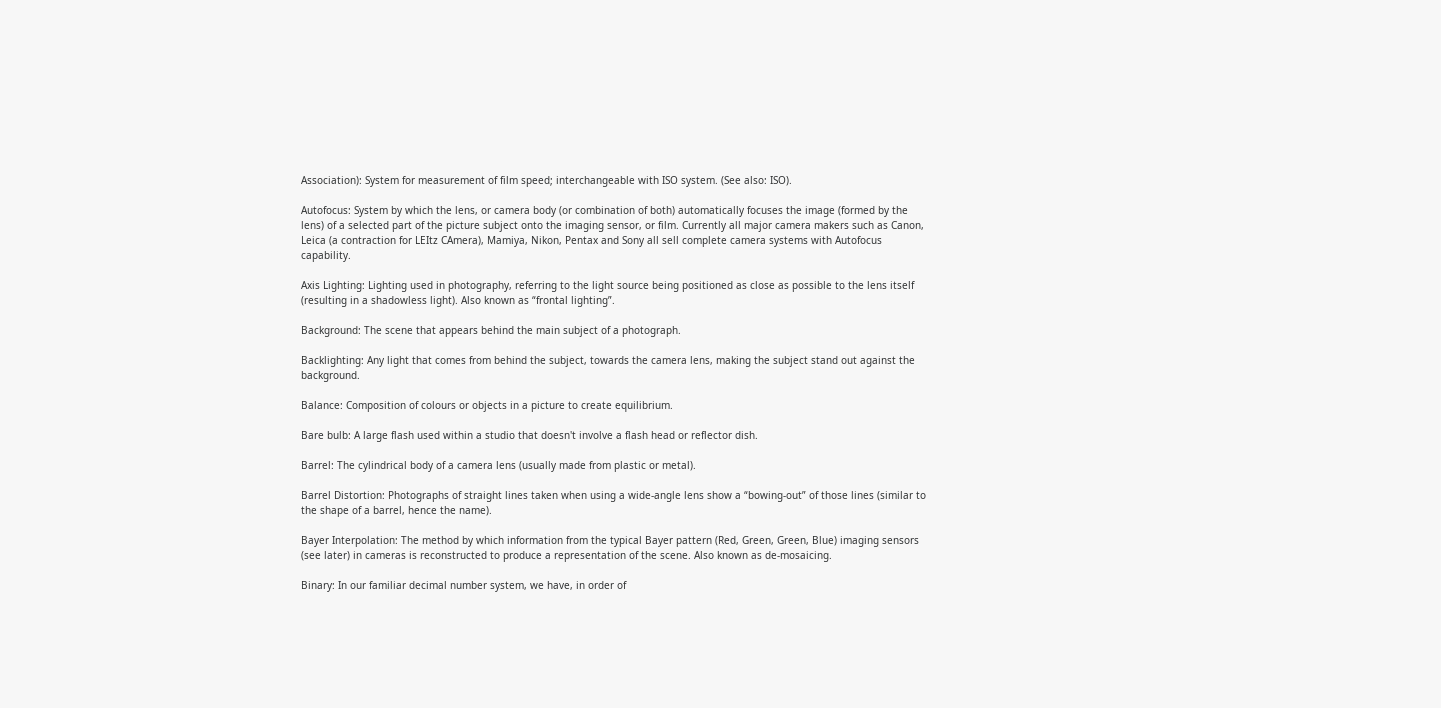Association): System for measurement of film speed; interchangeable with ISO system. (See also: ISO).

Autofocus: System by which the lens, or camera body (or combination of both) automatically focuses the image (formed by the lens) of a selected part of the picture subject onto the imaging sensor, or film. Currently all major camera makers such as Canon, Leica (a contraction for LEItz CAmera), Mamiya, Nikon, Pentax and Sony all sell complete camera systems with Autofocus capability.

Axis Lighting: Lighting used in photography, referring to the light source being positioned as close as possible to the lens itself (resulting in a shadowless light). Also known as “frontal lighting”.

Background: The scene that appears behind the main subject of a photograph.

Backlighting: Any light that comes from behind the subject, towards the camera lens, making the subject stand out against the background.

Balance: Composition of colours or objects in a picture to create equilibrium.

Bare bulb: A large flash used within a studio that doesn't involve a flash head or reflector dish.

Barrel: The cylindrical body of a camera lens (usually made from plastic or metal).

Barrel Distortion: Photographs of straight lines taken when using a wide-angle lens show a “bowing-out” of those lines (similar to the shape of a barrel, hence the name).

Bayer Interpolation: The method by which information from the typical Bayer pattern (Red, Green, Green, Blue) imaging sensors (see later) in cameras is reconstructed to produce a representation of the scene. Also known as de-mosaicing.

Binary: In our familiar decimal number system, we have, in order of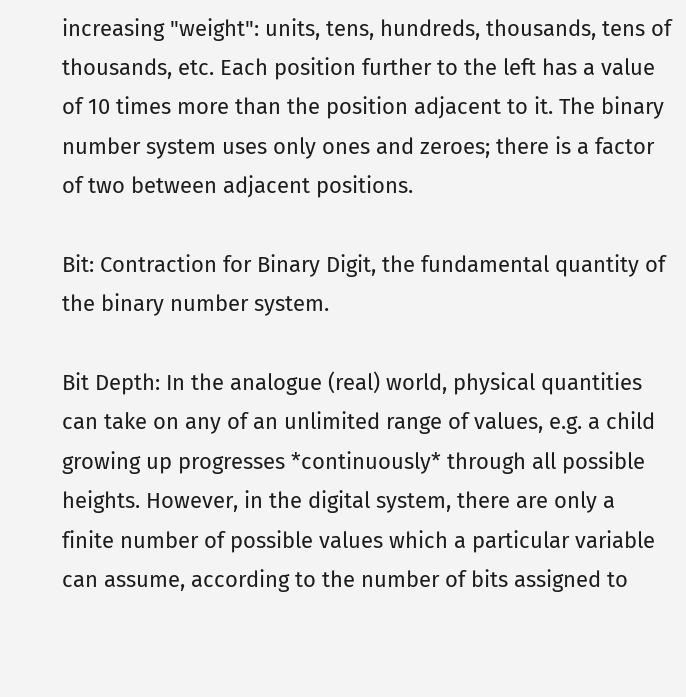increasing "weight": units, tens, hundreds, thousands, tens of thousands, etc. Each position further to the left has a value of 10 times more than the position adjacent to it. The binary number system uses only ones and zeroes; there is a factor of two between adjacent positions.

Bit: Contraction for Binary Digit, the fundamental quantity of the binary number system.

Bit Depth: In the analogue (real) world, physical quantities can take on any of an unlimited range of values, e.g. a child growing up progresses *continuously* through all possible heights. However, in the digital system, there are only a finite number of possible values which a particular variable can assume, according to the number of bits assigned to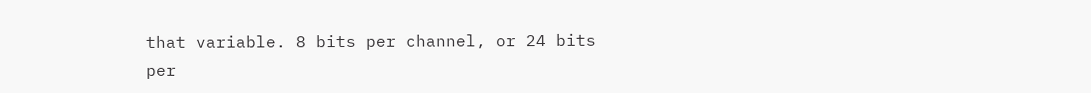that variable. 8 bits per channel, or 24 bits per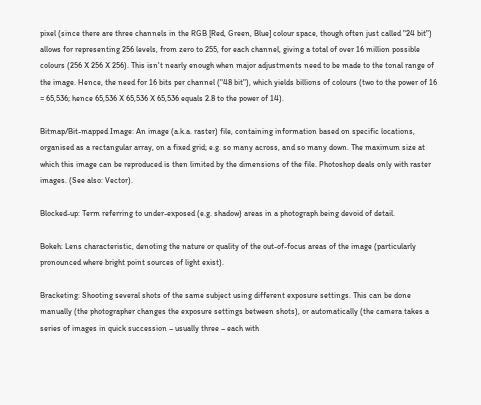pixel (since there are three channels in the RGB [Red, Green, Blue] colour space, though often just called "24 bit") allows for representing 256 levels, from zero to 255, for each channel, giving a total of over 16 million possible colours (256 X 256 X 256). This isn't nearly enough when major adjustments need to be made to the tonal range of the image. Hence, the need for 16 bits per channel ("48 bit"), which yields billions of colours (two to the power of 16 = 65,536; hence 65,536 X 65,536 X 65,536 equals 2.8 to the power of 14).

Bitmap/Bit-mapped Image: An image (a.k.a. raster) file, containing information based on specific locations, organised as a rectangular array, on a fixed grid; e.g. so many across, and so many down. The maximum size at which this image can be reproduced is then limited by the dimensions of the file. Photoshop deals only with raster images. (See also: Vector).

Blocked-up: Term referring to under-exposed (e.g. shadow) areas in a photograph being devoid of detail.

Bokeh: Lens characteristic, denoting the nature or quality of the out-of-focus areas of the image (particularly pronounced where bright point sources of light exist).

Bracketing: Shooting several shots of the same subject using different exposure settings. This can be done manually (the photographer changes the exposure settings between shots), or automatically (the camera takes a series of images in quick succession – usually three – each with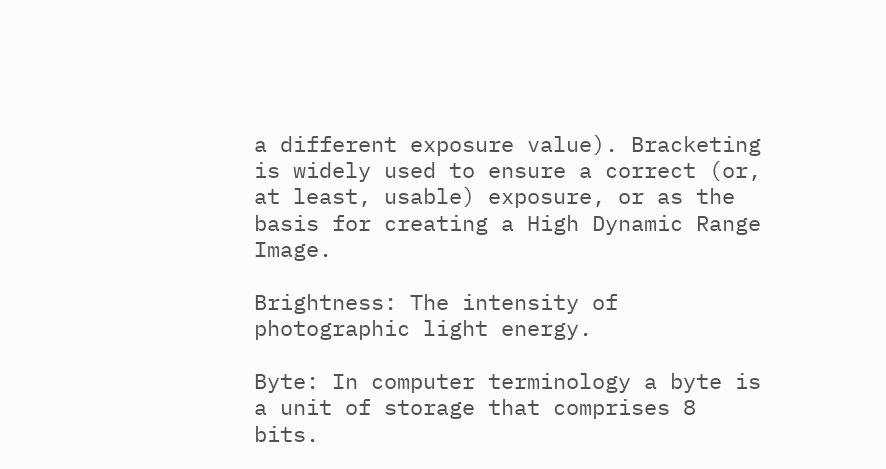a different exposure value). Bracketing is widely used to ensure a correct (or, at least, usable) exposure, or as the basis for creating a High Dynamic Range Image.

Brightness: The intensity of photographic light energy.

Byte: In computer terminology a byte is a unit of storage that comprises 8 bits.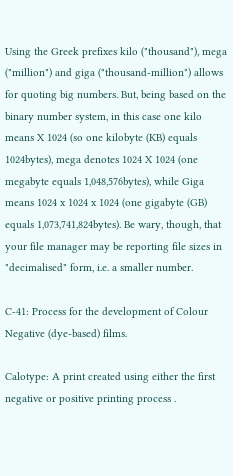Using the Greek prefixes kilo ("thousand"), mega ("million") and giga ("thousand-million") allows for quoting big numbers. But, being based on the binary number system, in this case one kilo means X 1024 (so one kilobyte (KB) equals 1024bytes), mega denotes 1024 X 1024 (one megabyte equals 1,048,576bytes), while Giga means 1024 x 1024 x 1024 (one gigabyte (GB) equals 1,073,741,824bytes). Be wary, though, that your file manager may be reporting file sizes in "decimalised" form, i.e. a smaller number.

C-41: Process for the development of Colour Negative (dye-based) films.

Calotype: A print created using either the first negative or positive printing process .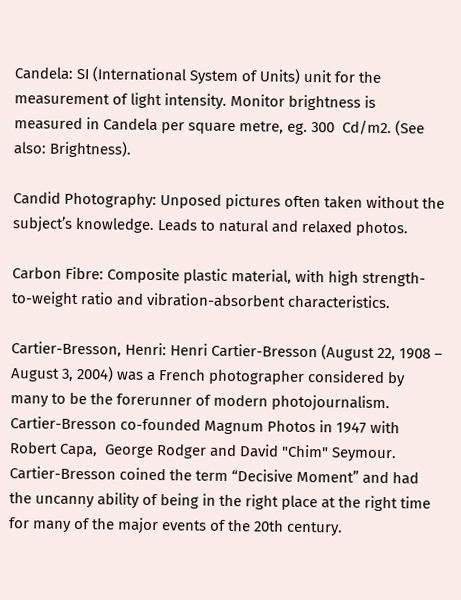Candela: SI (International System of Units) unit for the measurement of light intensity. Monitor brightness is measured in Candela per square metre, eg. 300  Cd/m2. (See also: Brightness).

Candid Photography: Unposed pictures often taken without the subject’s knowledge. Leads to natural and relaxed photos.

Carbon Fibre: Composite plastic material, with high strength-to-weight ratio and vibration-absorbent characteristics.

Cartier-Bresson, Henri: Henri Cartier-Bresson (August 22, 1908 – August 3, 2004) was a French photographer considered by many to be the forerunner of modern photojournalism. Cartier-Bresson co-founded Magnum Photos in 1947 with Robert Capa,  George Rodger and David "Chim" Seymour. Cartier-Bresson coined the term “Decisive Moment” and had the uncanny ability of being in the right place at the right time for many of the major events of the 20th century.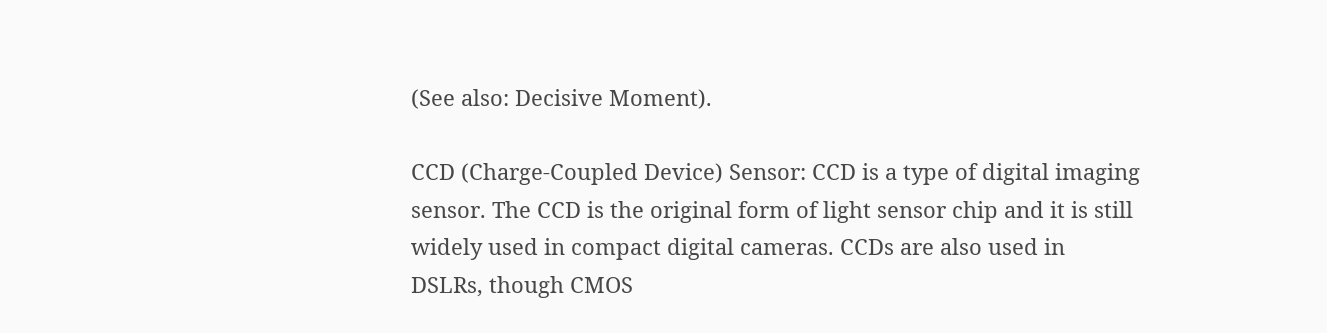(See also: Decisive Moment).

CCD (Charge-Coupled Device) Sensor: CCD is a type of digital imaging sensor. The CCD is the original form of light sensor chip and it is still widely used in compact digital cameras. CCDs are also used in DSLRs, though CMOS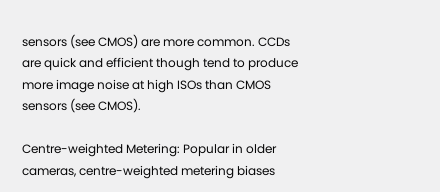sensors (see CMOS) are more common. CCDs are quick and efficient though tend to produce more image noise at high ISOs than CMOS sensors (see CMOS).

Centre-weighted Metering: Popular in older cameras, centre-weighted metering biases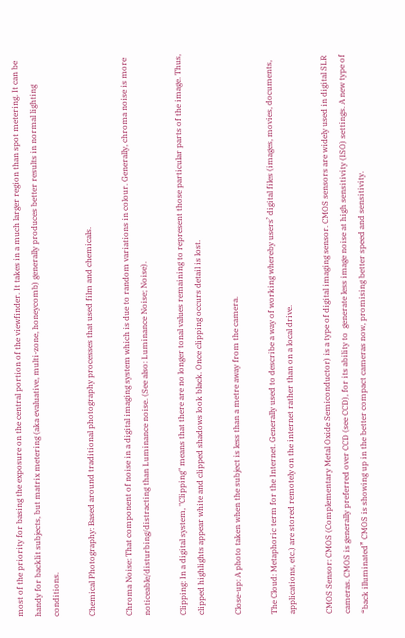most of the priority for basing the exposure on the central portion of the viewfinder. It takes in a much larger region than spot metering. It can be handy for backlit subjects, but matrix metering (aka evaluative, multi-zone, honeycomb) generally produces better results in normal lighting conditions.

Chemical Photography: Based around traditional photography processes that used film and chemicals.

Chroma Noise: That component of noise in a digital imaging system which is due to random variations in colour. Generally, chroma noise is more noticeable/disturbing/distracting than Luminance noise. (See also: Luminance Noise; Noise).

Clipping: In a digital system, "Clipping" means that there are no longer tonal values remaining to represent those particular parts of the image. Thus, clipped highlights appear white and clipped shadows look black. Once clipping occurs detail is lost.

Close-up: A photo taken when the subject is less than a metre away from the camera.

The Cloud: Metaphoric term for the Internet. Generally used to describe a way of working whereby users’ digital files (images, movies, documents, applications, etc.) are stored remotely on the internet rather than on a local drive.

CMOS Sensor: CMOS (Complementary Metal Oxide Semiconductor) is a type of digital imaging sensor. CMOS sensors are widely used in digital SLR cameras. CMOS is generally preferred over CCD (see CCD), for its ability to  generate less image noise at high sensitivity (ISO) settings. A new type of “back illuminated” CMOS is showing up in the better compact cameras now, promising better speed and sensitivity.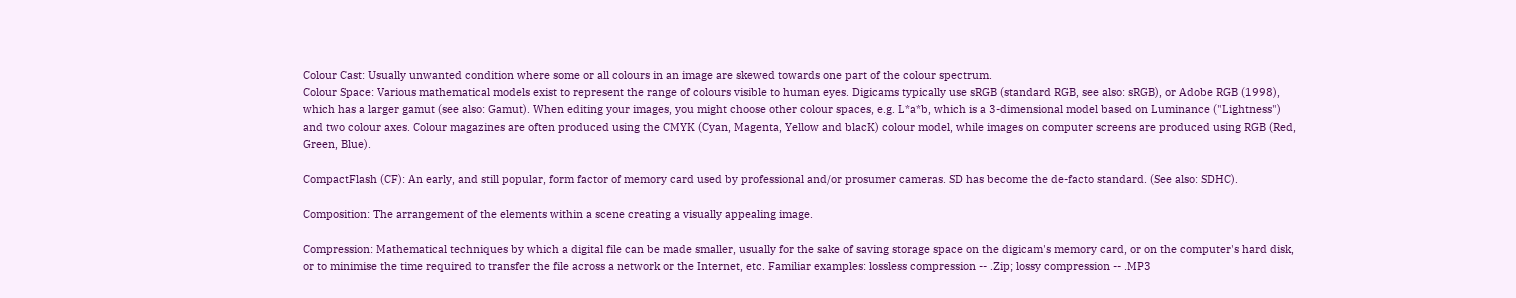Colour Cast: Usually unwanted condition where some or all colours in an image are skewed towards one part of the colour spectrum.
Colour Space: Various mathematical models exist to represent the range of colours visible to human eyes. Digicams typically use sRGB (standard RGB, see also: sRGB), or Adobe RGB (1998), which has a larger gamut (see also: Gamut). When editing your images, you might choose other colour spaces, e.g. L*a*b, which is a 3-dimensional model based on Luminance ("Lightness") and two colour axes. Colour magazines are often produced using the CMYK (Cyan, Magenta, Yellow and blacK) colour model, while images on computer screens are produced using RGB (Red, Green, Blue).

CompactFlash (CF): An early, and still popular, form factor of memory card used by professional and/or prosumer cameras. SD has become the de-facto standard. (See also: SDHC).

Composition: The arrangement of the elements within a scene creating a visually appealing image.

Compression: Mathematical techniques by which a digital file can be made smaller, usually for the sake of saving storage space on the digicam's memory card, or on the computer's hard disk, or to minimise the time required to transfer the file across a network or the Internet, etc. Familiar examples: lossless compression -- .Zip; lossy compression -- .MP3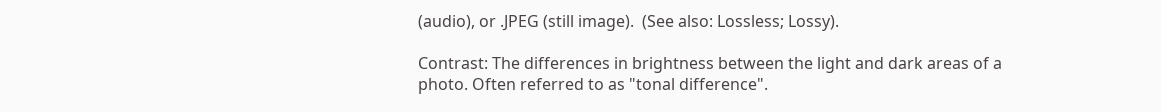(audio), or .JPEG (still image).  (See also: Lossless; Lossy).

Contrast: The differences in brightness between the light and dark areas of a photo. Often referred to as "tonal difference".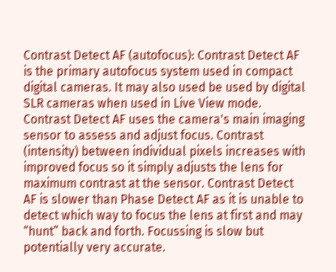Contrast Detect AF (autofocus): Contrast Detect AF is the primary autofocus system used in compact digital cameras. It may also used be used by digital SLR cameras when used in Live View mode. Contrast Detect AF uses the camera's main imaging sensor to assess and adjust focus. Contrast (intensity) between individual pixels increases with improved focus so it simply adjusts the lens for maximum contrast at the sensor. Contrast Detect AF is slower than Phase Detect AF as it is unable to detect which way to focus the lens at first and may “hunt” back and forth. Focussing is slow but potentially very accurate.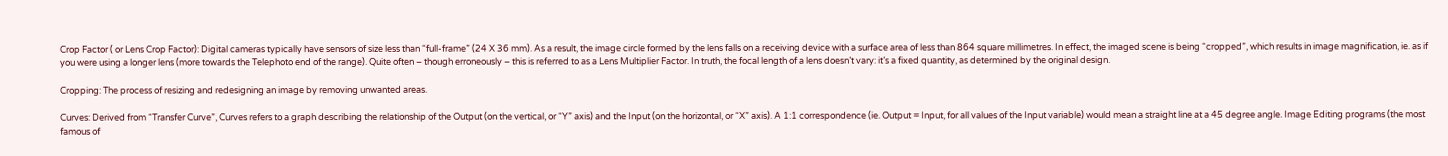Crop Factor ( or Lens Crop Factor): Digital cameras typically have sensors of size less than “full-frame” (24 X 36 mm). As a result, the image circle formed by the lens falls on a receiving device with a surface area of less than 864 square millimetres. In effect, the imaged scene is being “cropped”, which results in image magnification, ie. as if you were using a longer lens (more towards the Telephoto end of the range). Quite often – though erroneously – this is referred to as a Lens Multiplier Factor. In truth, the focal length of a lens doesn’t vary: it’s a fixed quantity, as determined by the original design.

Cropping: The process of resizing and redesigning an image by removing unwanted areas.

Curves: Derived from “Transfer Curve”, Curves refers to a graph describing the relationship of the Output (on the vertical, or “Y” axis) and the Input (on the horizontal, or “X” axis). A 1:1 correspondence (ie. Output = Input, for all values of the Input variable) would mean a straight line at a 45 degree angle. Image Editing programs (the most famous of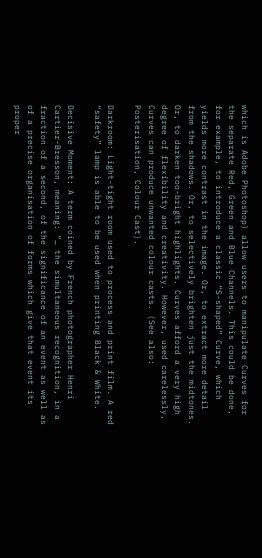which is Adobe Photoshop) allow users to manipulate Curves for the separate Red, Green and Blue Channels. This could be done, for example, to introduce a classic “S-shaped” Curve, which yields more contrast in the image. Or, to extract more detail from the shadows. Or, to selectively brighten just the midtones. Or, to darken too-bright highlights. Curves afford a very high degree of flexibility and creativity. However, used carelessly, Curves can produce unwanted colour casts. (See also: Posterisation, Colour Cast).

Darkroom: Light-tight room used to process and print film. A red “safety” lamp is able to be used when printing Black & White.

Decisive Moment: A term coined by French photographer Henri Cartier-Bresson, meaning: “… the simultaneous recognition, in a fraction of a second, of the significance of an event as well as of a precise organisation of forms which give that event its proper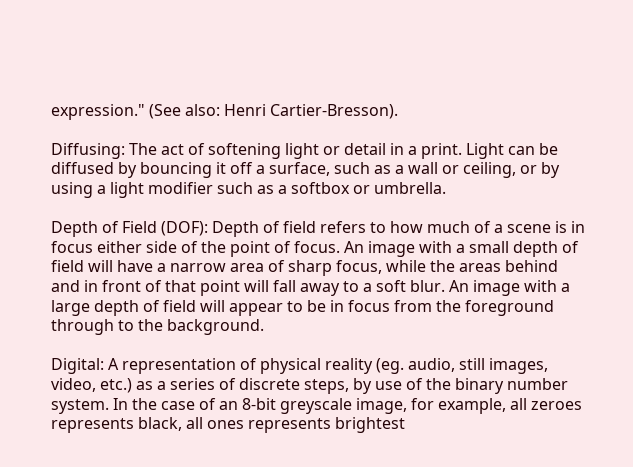expression." (See also: Henri Cartier-Bresson).

Diffusing: The act of softening light or detail in a print. Light can be diffused by bouncing it off a surface, such as a wall or ceiling, or by using a light modifier such as a softbox or umbrella.

Depth of Field (DOF): Depth of field refers to how much of a scene is in focus either side of the point of focus. An image with a small depth of field will have a narrow area of sharp focus, while the areas behind and in front of that point will fall away to a soft blur. An image with a large depth of field will appear to be in focus from the foreground through to the background.

Digital: A representation of physical reality (eg. audio, still images, video, etc.) as a series of discrete steps, by use of the binary number system. In the case of an 8-bit greyscale image, for example, all zeroes represents black, all ones represents brightest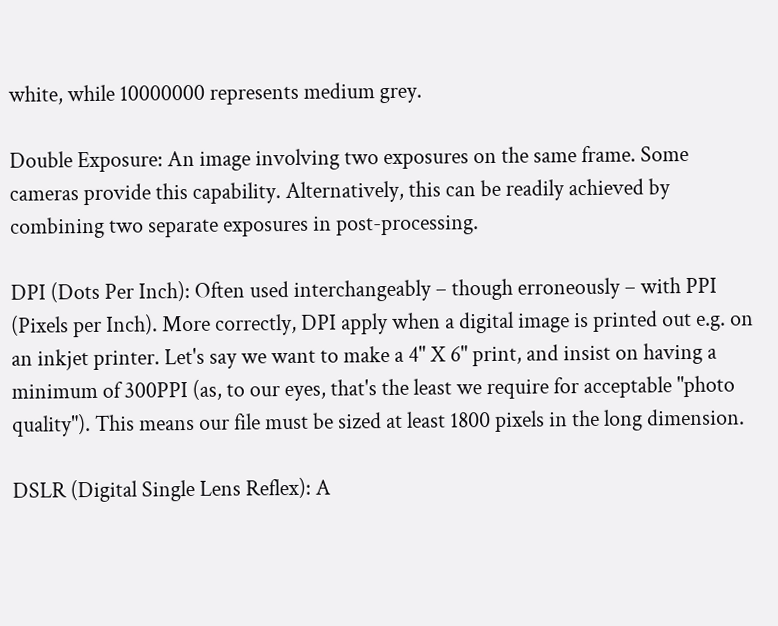white, while 10000000 represents medium grey.

Double Exposure: An image involving two exposures on the same frame. Some cameras provide this capability. Alternatively, this can be readily achieved by combining two separate exposures in post-processing.

DPI (Dots Per Inch): Often used interchangeably – though erroneously – with PPI (Pixels per Inch). More correctly, DPI apply when a digital image is printed out e.g. on an inkjet printer. Let's say we want to make a 4" X 6" print, and insist on having a minimum of 300PPI (as, to our eyes, that's the least we require for acceptable "photo quality"). This means our file must be sized at least 1800 pixels in the long dimension.

DSLR (Digital Single Lens Reflex): A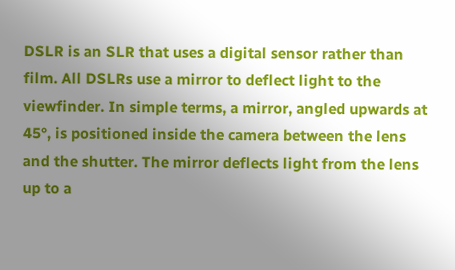DSLR is an SLR that uses a digital sensor rather than film. All DSLRs use a mirror to deflect light to the viewfinder. In simple terms, a mirror, angled upwards at 45°, is positioned inside the camera between the lens and the shutter. The mirror deflects light from the lens up to a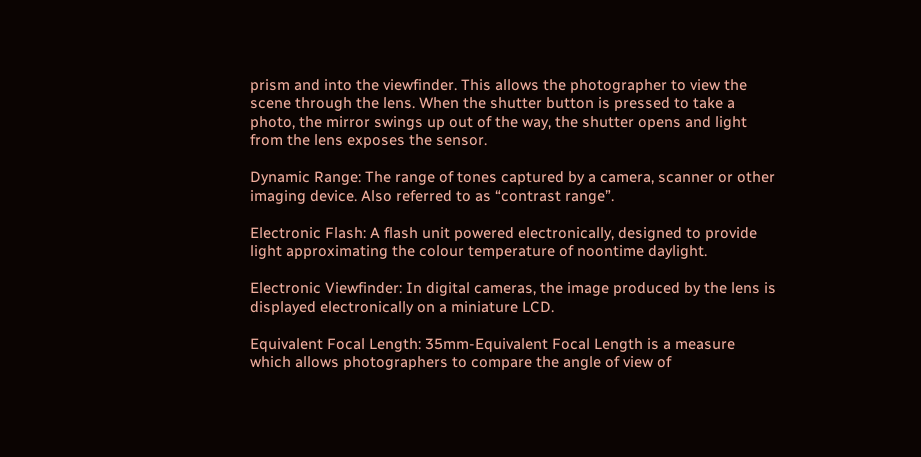prism and into the viewfinder. This allows the photographer to view the scene through the lens. When the shutter button is pressed to take a photo, the mirror swings up out of the way, the shutter opens and light from the lens exposes the sensor.

Dynamic Range: The range of tones captured by a camera, scanner or other imaging device. Also referred to as “contrast range”.

Electronic Flash: A flash unit powered electronically, designed to provide light approximating the colour temperature of noontime daylight.

Electronic Viewfinder: In digital cameras, the image produced by the lens is displayed electronically on a miniature LCD.

Equivalent Focal Length: 35mm-Equivalent Focal Length is a measure which allows photographers to compare the angle of view of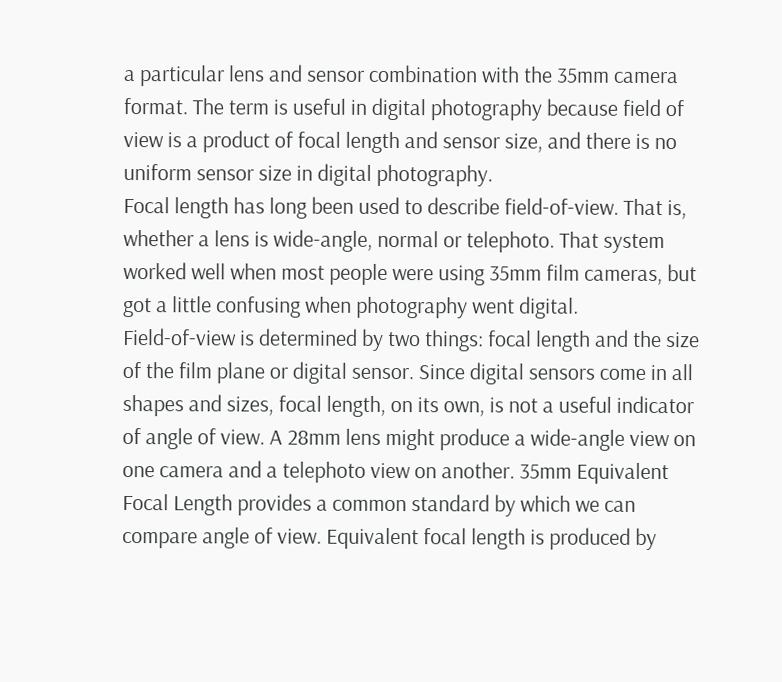a particular lens and sensor combination with the 35mm camera format. The term is useful in digital photography because field of view is a product of focal length and sensor size, and there is no uniform sensor size in digital photography.
Focal length has long been used to describe field-of-view. That is, whether a lens is wide-angle, normal or telephoto. That system worked well when most people were using 35mm film cameras, but got a little confusing when photography went digital.
Field-of-view is determined by two things: focal length and the size of the film plane or digital sensor. Since digital sensors come in all shapes and sizes, focal length, on its own, is not a useful indicator of angle of view. A 28mm lens might produce a wide-angle view on one camera and a telephoto view on another. 35mm Equivalent Focal Length provides a common standard by which we can compare angle of view. Equivalent focal length is produced by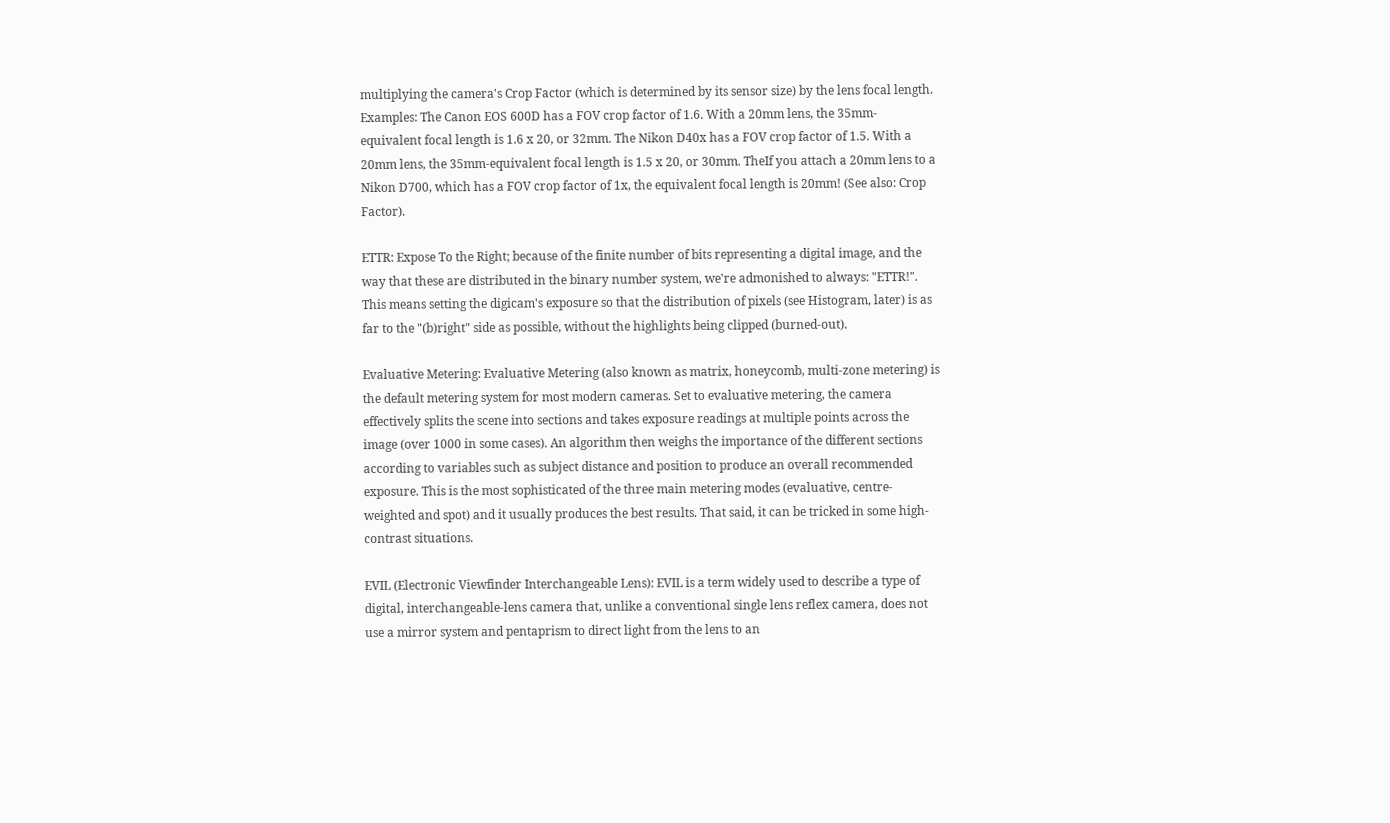multiplying the camera's Crop Factor (which is determined by its sensor size) by the lens focal length.
Examples: The Canon EOS 600D has a FOV crop factor of 1.6. With a 20mm lens, the 35mm-equivalent focal length is 1.6 x 20, or 32mm. The Nikon D40x has a FOV crop factor of 1.5. With a 20mm lens, the 35mm-equivalent focal length is 1.5 x 20, or 30mm. TheIf you attach a 20mm lens to a Nikon D700, which has a FOV crop factor of 1x, the equivalent focal length is 20mm! (See also: Crop Factor).

ETTR: Expose To the Right; because of the finite number of bits representing a digital image, and the way that these are distributed in the binary number system, we're admonished to always: "ETTR!". This means setting the digicam's exposure so that the distribution of pixels (see Histogram, later) is as far to the "(b)right" side as possible, without the highlights being clipped (burned-out).

Evaluative Metering: Evaluative Metering (also known as matrix, honeycomb, multi-zone metering) is the default metering system for most modern cameras. Set to evaluative metering, the camera effectively splits the scene into sections and takes exposure readings at multiple points across the image (over 1000 in some cases). An algorithm then weighs the importance of the different sections according to variables such as subject distance and position to produce an overall recommended exposure. This is the most sophisticated of the three main metering modes (evaluative, centre-weighted and spot) and it usually produces the best results. That said, it can be tricked in some high-contrast situations.

EVIL (Electronic Viewfinder Interchangeable Lens): EVIL is a term widely used to describe a type of digital, interchangeable-lens camera that, unlike a conventional single lens reflex camera, does not use a mirror system and pentaprism to direct light from the lens to an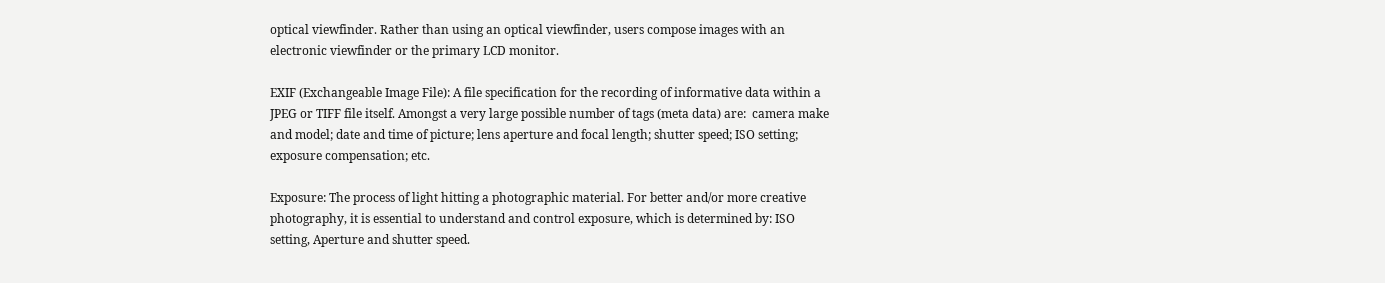optical viewfinder. Rather than using an optical viewfinder, users compose images with an electronic viewfinder or the primary LCD monitor.

EXIF (Exchangeable Image File): A file specification for the recording of informative data within a JPEG or TIFF file itself. Amongst a very large possible number of tags (meta data) are:  camera make and model; date and time of picture; lens aperture and focal length; shutter speed; ISO setting; exposure compensation; etc.

Exposure: The process of light hitting a photographic material. For better and/or more creative photography, it is essential to understand and control exposure, which is determined by: ISO setting, Aperture and shutter speed.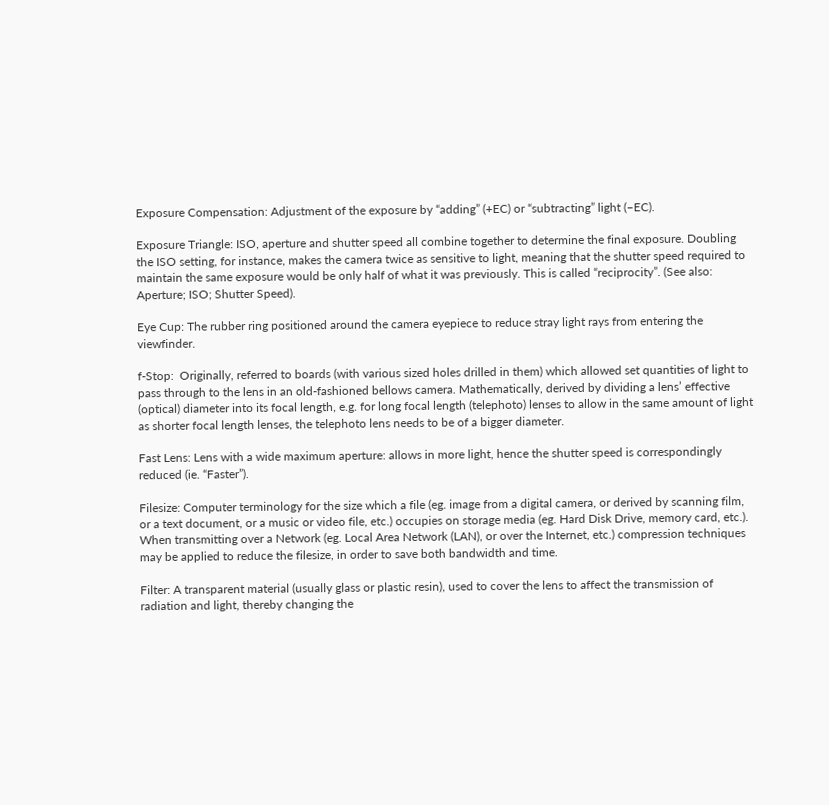Exposure Compensation: Adjustment of the exposure by “adding” (+EC) or “subtracting” light (–EC).

Exposure Triangle: ISO, aperture and shutter speed all combine together to determine the final exposure. Doubling the ISO setting, for instance, makes the camera twice as sensitive to light, meaning that the shutter speed required to maintain the same exposure would be only half of what it was previously. This is called “reciprocity”. (See also: Aperture; ISO; Shutter Speed).

Eye Cup: The rubber ring positioned around the camera eyepiece to reduce stray light rays from entering the viewfinder.

f-Stop:  Originally, referred to boards (with various sized holes drilled in them) which allowed set quantities of light to pass through to the lens in an old-fashioned bellows camera. Mathematically, derived by dividing a lens’ effective (optical) diameter into its focal length, e.g. for long focal length (telephoto) lenses to allow in the same amount of light as shorter focal length lenses, the telephoto lens needs to be of a bigger diameter.

Fast Lens: Lens with a wide maximum aperture: allows in more light, hence the shutter speed is correspondingly reduced (ie. “Faster”).

Filesize: Computer terminology for the size which a file (eg. image from a digital camera, or derived by scanning film, or a text document, or a music or video file, etc.) occupies on storage media (eg. Hard Disk Drive, memory card, etc.). When transmitting over a Network (eg. Local Area Network (LAN), or over the Internet, etc.) compression techniques may be applied to reduce the filesize, in order to save both bandwidth and time.

Filter: A transparent material (usually glass or plastic resin), used to cover the lens to affect the transmission of radiation and light, thereby changing the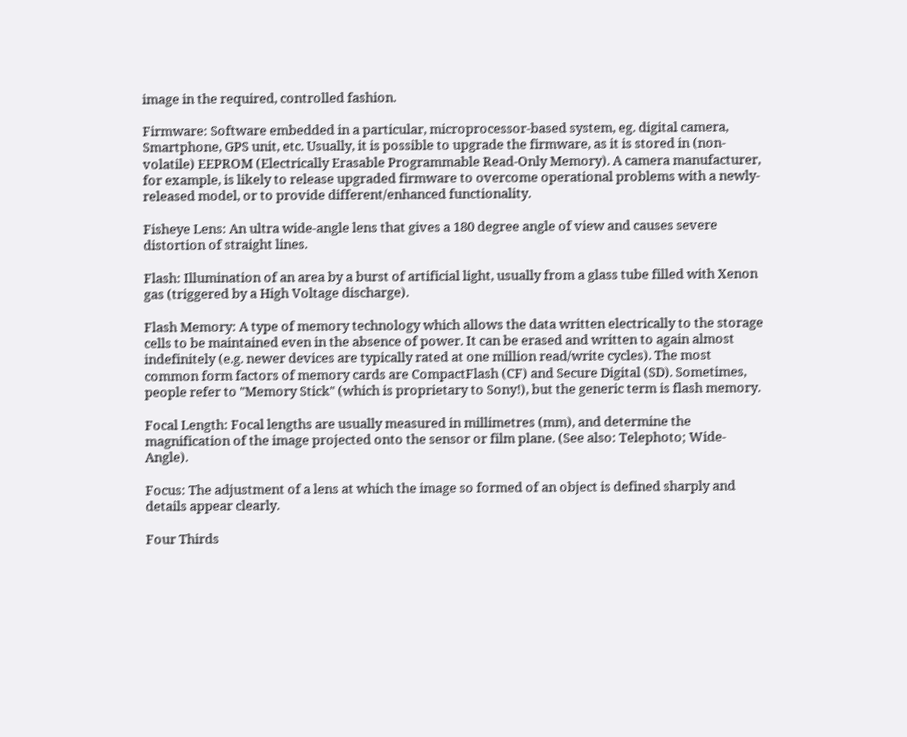image in the required, controlled fashion.

Firmware: Software embedded in a particular, microprocessor-based system, eg. digital camera, Smartphone, GPS unit, etc. Usually, it is possible to upgrade the firmware, as it is stored in (non-volatile) EEPROM (Electrically Erasable Programmable Read-Only Memory). A camera manufacturer, for example, is likely to release upgraded firmware to overcome operational problems with a newly-released model, or to provide different/enhanced functionality.

Fisheye Lens: An ultra wide-angle lens that gives a 180 degree angle of view and causes severe distortion of straight lines.

Flash: Illumination of an area by a burst of artificial light, usually from a glass tube filled with Xenon gas (triggered by a High Voltage discharge).

Flash Memory: A type of memory technology which allows the data written electrically to the storage cells to be maintained even in the absence of power. It can be erased and written to again almost indefinitely (e.g. newer devices are typically rated at one million read/write cycles). The most common form factors of memory cards are CompactFlash (CF) and Secure Digital (SD). Sometimes, people refer to "Memory Stick" (which is proprietary to Sony!), but the generic term is flash memory.

Focal Length: Focal lengths are usually measured in millimetres (mm), and determine the magnification of the image projected onto the sensor or film plane. (See also: Telephoto; Wide-Angle).

Focus: The adjustment of a lens at which the image so formed of an object is defined sharply and details appear clearly.

Four Thirds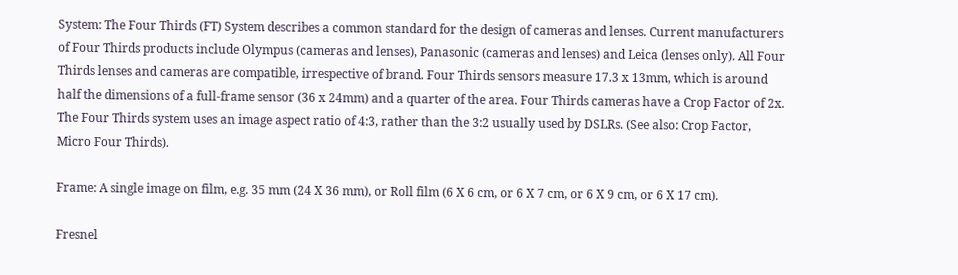System: The Four Thirds (FT) System describes a common standard for the design of cameras and lenses. Current manufacturers of Four Thirds products include Olympus (cameras and lenses), Panasonic (cameras and lenses) and Leica (lenses only). All Four Thirds lenses and cameras are compatible, irrespective of brand. Four Thirds sensors measure 17.3 x 13mm, which is around half the dimensions of a full-frame sensor (36 x 24mm) and a quarter of the area. Four Thirds cameras have a Crop Factor of 2x. The Four Thirds system uses an image aspect ratio of 4:3, rather than the 3:2 usually used by DSLRs. (See also: Crop Factor, Micro Four Thirds).

Frame: A single image on film, e.g. 35 mm (24 X 36 mm), or Roll film (6 X 6 cm, or 6 X 7 cm, or 6 X 9 cm, or 6 X 17 cm).

Fresnel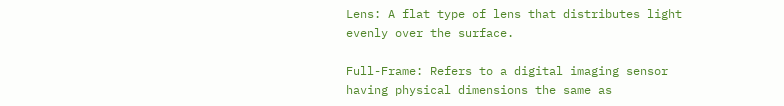Lens: A flat type of lens that distributes light evenly over the surface.

Full-Frame: Refers to a digital imaging sensor having physical dimensions the same as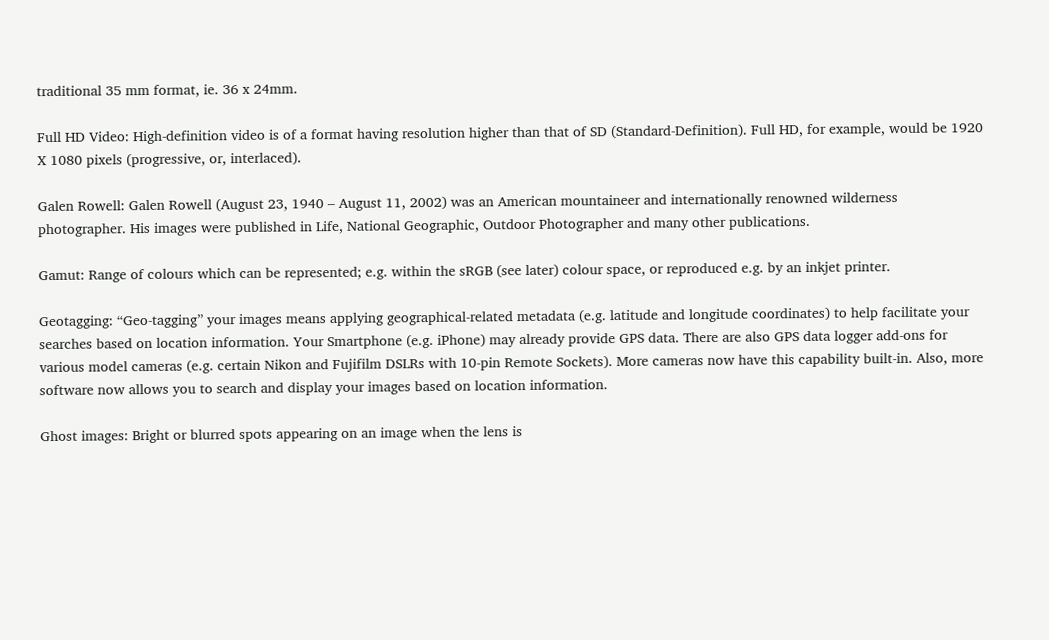traditional 35 mm format, ie. 36 x 24mm.

Full HD Video: High-definition video is of a format having resolution higher than that of SD (Standard-Definition). Full HD, for example, would be 1920 X 1080 pixels (progressive, or, interlaced).

Galen Rowell: Galen Rowell (August 23, 1940 – August 11, 2002) was an American mountaineer and internationally renowned wilderness photographer. His images were published in Life, National Geographic, Outdoor Photographer and many other publications.

Gamut: Range of colours which can be represented; e.g. within the sRGB (see later) colour space, or reproduced e.g. by an inkjet printer.

Geotagging: “Geo-tagging” your images means applying geographical-related metadata (e.g. latitude and longitude coordinates) to help facilitate your searches based on location information. Your Smartphone (e.g. iPhone) may already provide GPS data. There are also GPS data logger add-ons for various model cameras (e.g. certain Nikon and Fujifilm DSLRs with 10-pin Remote Sockets). More cameras now have this capability built-in. Also, more software now allows you to search and display your images based on location information.

Ghost images: Bright or blurred spots appearing on an image when the lens is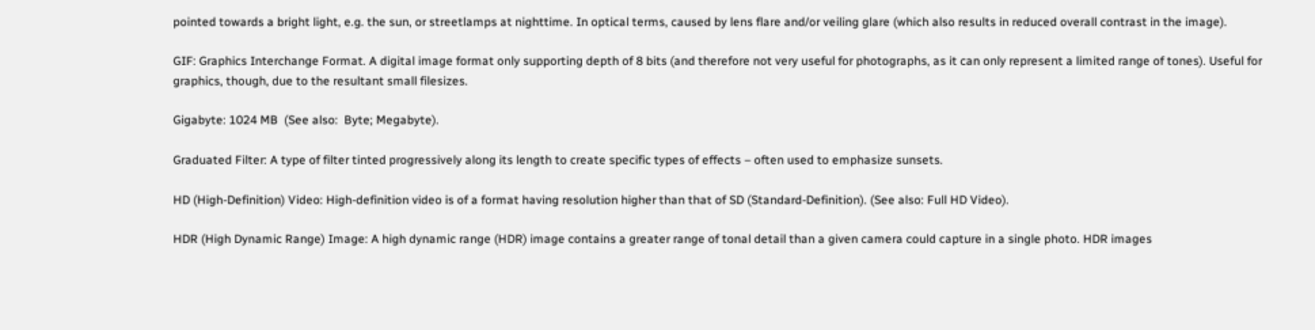pointed towards a bright light, e.g. the sun, or streetlamps at nighttime. In optical terms, caused by lens flare and/or veiling glare (which also results in reduced overall contrast in the image).

GIF: Graphics Interchange Format. A digital image format only supporting depth of 8 bits (and therefore not very useful for photographs, as it can only represent a limited range of tones). Useful for graphics, though, due to the resultant small filesizes.

Gigabyte: 1024 MB  (See also:  Byte; Megabyte).

Graduated Filter: A type of filter tinted progressively along its length to create specific types of effects – often used to emphasize sunsets.

HD (High-Definition) Video: High-definition video is of a format having resolution higher than that of SD (Standard-Definition). (See also: Full HD Video).

HDR (High Dynamic Range) Image: A high dynamic range (HDR) image contains a greater range of tonal detail than a given camera could capture in a single photo. HDR images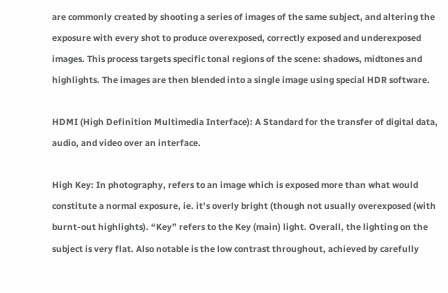are commonly created by shooting a series of images of the same subject, and altering the exposure with every shot to produce overexposed, correctly exposed and underexposed images. This process targets specific tonal regions of the scene: shadows, midtones and highlights. The images are then blended into a single image using special HDR software.

HDMI (High Definition Multimedia Interface): A Standard for the transfer of digital data, audio, and video over an interface.

High Key: In photography, refers to an image which is exposed more than what would constitute a normal exposure, ie. it’s overly bright (though not usually overexposed (with burnt-out highlights). “Key” refers to the Key (main) light. Overall, the lighting on the subject is very flat. Also notable is the low contrast throughout, achieved by carefully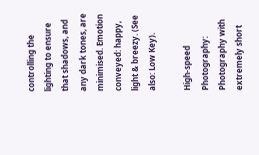controlling the lighting to ensure that shadows, and any dark tones, are minimised. Emotion conveyed: happy, light & breezy. (See also: Low Key).

High-speed Photography: Photography with extremely short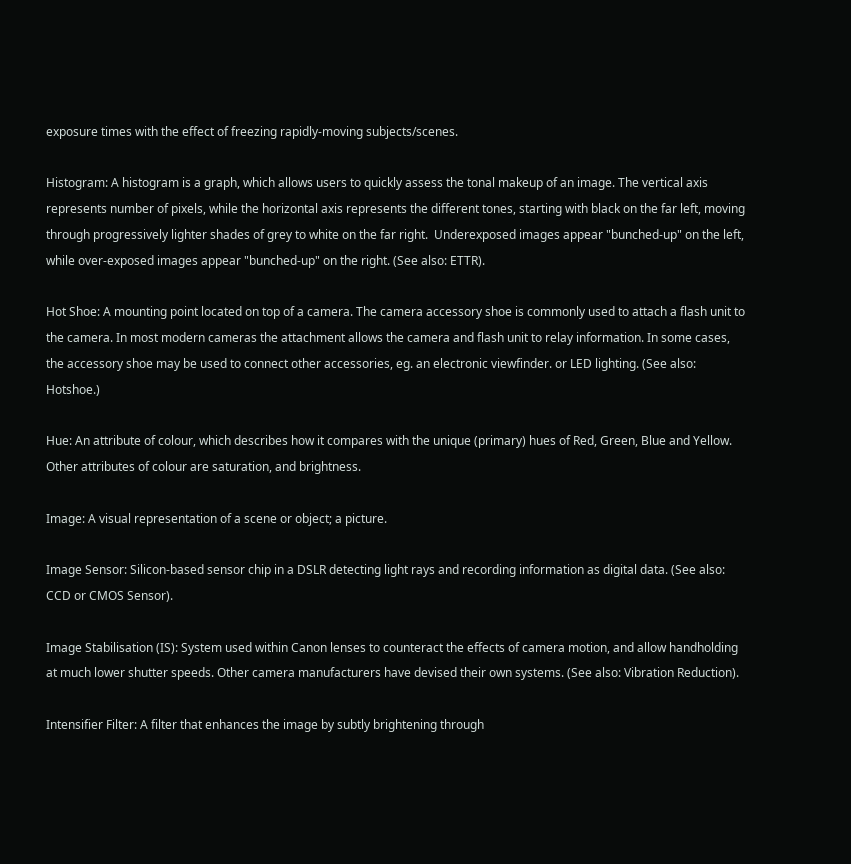exposure times with the effect of freezing rapidly-moving subjects/scenes.

Histogram: A histogram is a graph, which allows users to quickly assess the tonal makeup of an image. The vertical axis represents number of pixels, while the horizontal axis represents the different tones, starting with black on the far left, moving through progressively lighter shades of grey to white on the far right.  Underexposed images appear "bunched-up" on the left, while over-exposed images appear "bunched-up" on the right. (See also: ETTR).

Hot Shoe: A mounting point located on top of a camera. The camera accessory shoe is commonly used to attach a flash unit to the camera. In most modern cameras the attachment allows the camera and flash unit to relay information. In some cases, the accessory shoe may be used to connect other accessories, eg. an electronic viewfinder. or LED lighting. (See also: Hotshoe.)

Hue: An attribute of colour, which describes how it compares with the unique (primary) hues of Red, Green, Blue and Yellow. Other attributes of colour are saturation, and brightness.

Image: A visual representation of a scene or object; a picture.

Image Sensor: Silicon-based sensor chip in a DSLR detecting light rays and recording information as digital data. (See also: CCD or CMOS Sensor).

Image Stabilisation (IS): System used within Canon lenses to counteract the effects of camera motion, and allow handholding at much lower shutter speeds. Other camera manufacturers have devised their own systems. (See also: Vibration Reduction).

Intensifier Filter: A filter that enhances the image by subtly brightening through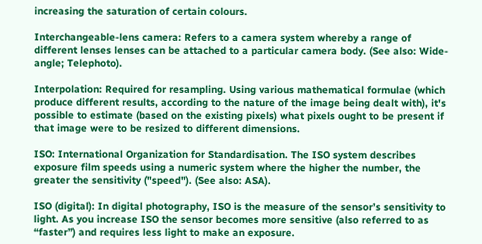increasing the saturation of certain colours.

Interchangeable-lens camera: Refers to a camera system whereby a range of different lenses lenses can be attached to a particular camera body. (See also: Wide-angle; Telephoto).

Interpolation: Required for resampling. Using various mathematical formulae (which produce different results, according to the nature of the image being dealt with), it's possible to estimate (based on the existing pixels) what pixels ought to be present if that image were to be resized to different dimensions.

ISO: International Organization for Standardisation. The ISO system describes exposure film speeds using a numeric system where the higher the number, the greater the sensitivity ("speed"). (See also: ASA).

ISO (digital): In digital photography, ISO is the measure of the sensor’s sensitivity to light. As you increase ISO the sensor becomes more sensitive (also referred to as “faster”) and requires less light to make an exposure.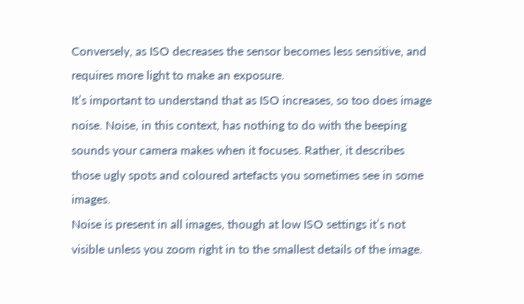Conversely, as ISO decreases the sensor becomes less sensitive, and requires more light to make an exposure.
It’s important to understand that as ISO increases, so too does image noise. Noise, in this context, has nothing to do with the beeping sounds your camera makes when it focuses. Rather, it describes those ugly spots and coloured artefacts you sometimes see in some images.
Noise is present in all images, though at low ISO settings it’s not visible unless you zoom right in to the smallest details of the image.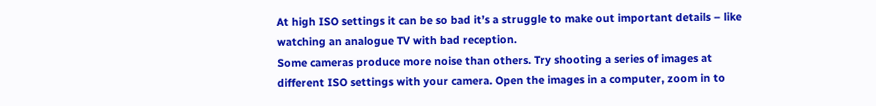At high ISO settings it can be so bad it’s a struggle to make out important details – like watching an analogue TV with bad reception.
Some cameras produce more noise than others. Try shooting a series of images at different ISO settings with your camera. Open the images in a computer, zoom in to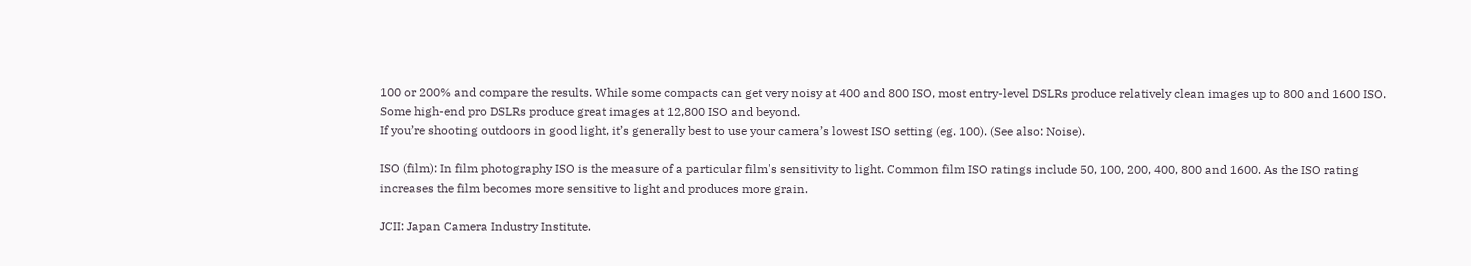100 or 200% and compare the results. While some compacts can get very noisy at 400 and 800 ISO, most entry-level DSLRs produce relatively clean images up to 800 and 1600 ISO. Some high-end pro DSLRs produce great images at 12,800 ISO and beyond.
If you’re shooting outdoors in good light, it’s generally best to use your camera’s lowest ISO setting (eg. 100). (See also: Noise).

ISO (film): In film photography ISO is the measure of a particular film's sensitivity to light. Common film ISO ratings include 50, 100, 200, 400, 800 and 1600. As the ISO rating increases the film becomes more sensitive to light and produces more grain.

JCII: Japan Camera Industry Institute.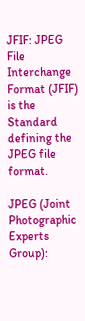JFIF: JPEG File Interchange Format (JFIF) is the Standard defining the JPEG file format.

JPEG (Joint Photographic Experts Group):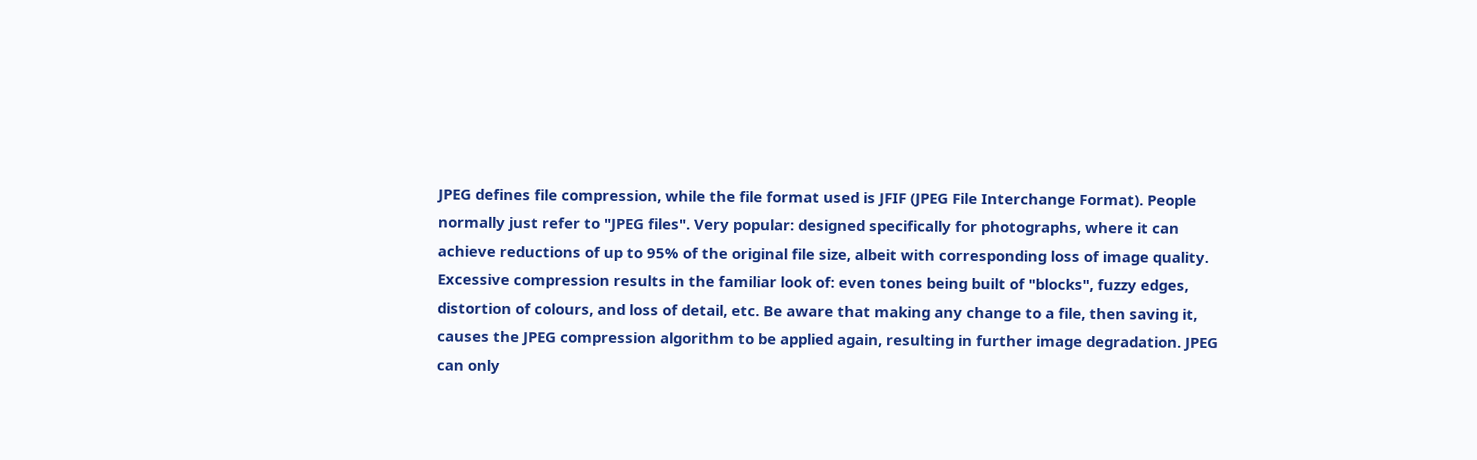JPEG defines file compression, while the file format used is JFIF (JPEG File Interchange Format). People normally just refer to "JPEG files". Very popular: designed specifically for photographs, where it can achieve reductions of up to 95% of the original file size, albeit with corresponding loss of image quality. Excessive compression results in the familiar look of: even tones being built of "blocks", fuzzy edges, distortion of colours, and loss of detail, etc. Be aware that making any change to a file, then saving it, causes the JPEG compression algorithm to be applied again, resulting in further image degradation. JPEG can only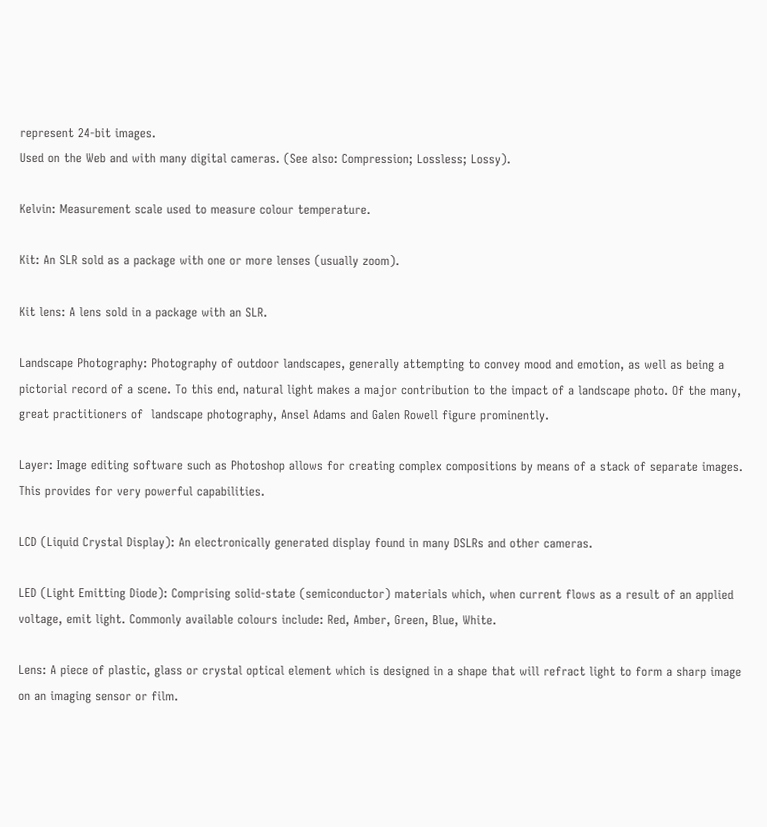represent 24-bit images.
Used on the Web and with many digital cameras. (See also: Compression; Lossless; Lossy).

Kelvin: Measurement scale used to measure colour temperature.

Kit: An SLR sold as a package with one or more lenses (usually zoom).

Kit lens: A lens sold in a package with an SLR.

Landscape Photography: Photography of outdoor landscapes, generally attempting to convey mood and emotion, as well as being a pictorial record of a scene. To this end, natural light makes a major contribution to the impact of a landscape photo. Of the many, great practitioners of  landscape photography, Ansel Adams and Galen Rowell figure prominently.

Layer: Image editing software such as Photoshop allows for creating complex compositions by means of a stack of separate images. This provides for very powerful capabilities.

LCD (Liquid Crystal Display): An electronically generated display found in many DSLRs and other cameras.

LED (Light Emitting Diode): Comprising solid-state (semiconductor) materials which, when current flows as a result of an applied voltage, emit light. Commonly available colours include: Red, Amber, Green, Blue, White.

Lens: A piece of plastic, glass or crystal optical element which is designed in a shape that will refract light to form a sharp image on an imaging sensor or film.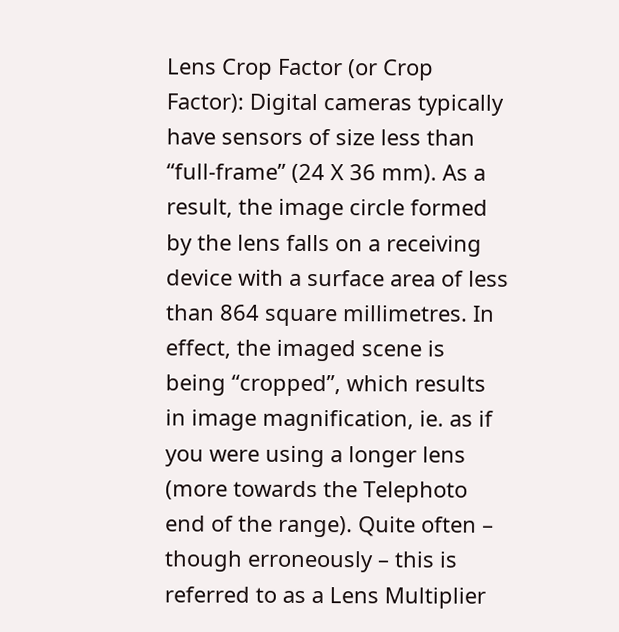Lens Crop Factor (or Crop Factor): Digital cameras typically have sensors of size less than “full-frame” (24 X 36 mm). As a result, the image circle formed by the lens falls on a receiving device with a surface area of less than 864 square millimetres. In effect, the imaged scene is being “cropped”, which results in image magnification, ie. as if you were using a longer lens (more towards the Telephoto end of the range). Quite often – though erroneously – this is referred to as a Lens Multiplier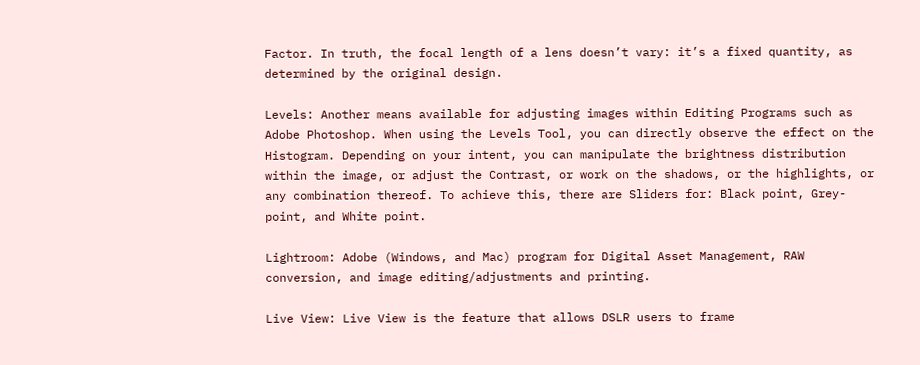Factor. In truth, the focal length of a lens doesn’t vary: it’s a fixed quantity, as determined by the original design.

Levels: Another means available for adjusting images within Editing Programs such as Adobe Photoshop. When using the Levels Tool, you can directly observe the effect on the Histogram. Depending on your intent, you can manipulate the brightness distribution within the image, or adjust the Contrast, or work on the shadows, or the highlights, or any combination thereof. To achieve this, there are Sliders for: Black point, Grey-point, and White point.

Lightroom: Adobe (Windows, and Mac) program for Digital Asset Management, RAW conversion, and image editing/adjustments and printing.

Live View: Live View is the feature that allows DSLR users to frame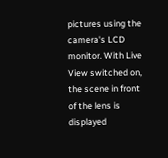pictures using the camera's LCD monitor. With Live View switched on, the scene in front of the lens is displayed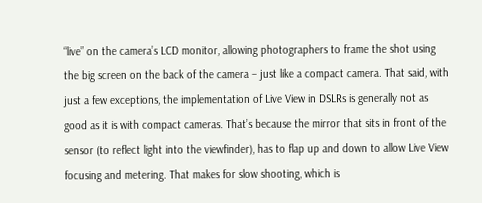“live” on the camera’s LCD monitor, allowing photographers to frame the shot using the big screen on the back of the camera – just like a compact camera. That said, with just a few exceptions, the implementation of Live View in DSLRs is generally not as good as it is with compact cameras. That’s because the mirror that sits in front of the sensor (to reflect light into the viewfinder), has to flap up and down to allow Live View focusing and metering. That makes for slow shooting, which is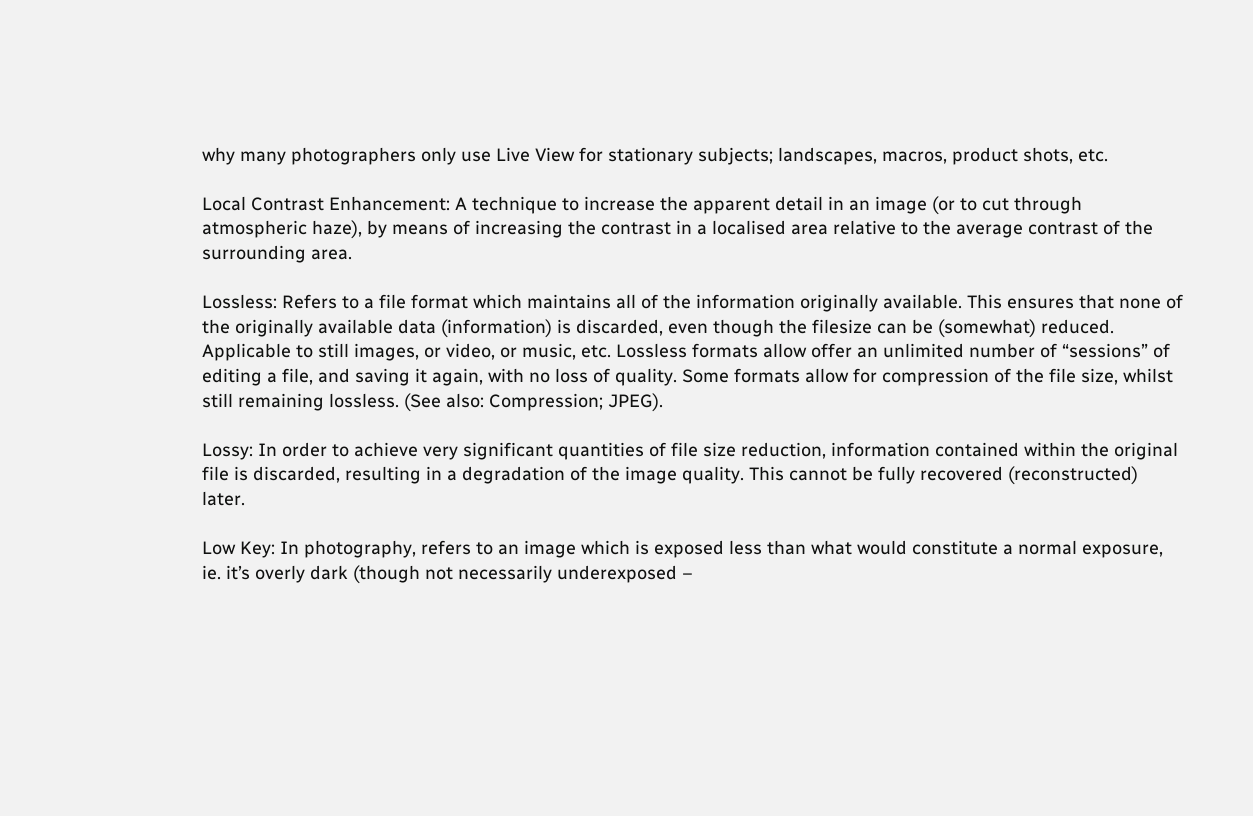why many photographers only use Live View for stationary subjects; landscapes, macros, product shots, etc.

Local Contrast Enhancement: A technique to increase the apparent detail in an image (or to cut through atmospheric haze), by means of increasing the contrast in a localised area relative to the average contrast of the surrounding area.

Lossless: Refers to a file format which maintains all of the information originally available. This ensures that none of the originally available data (information) is discarded, even though the filesize can be (somewhat) reduced. Applicable to still images, or video, or music, etc. Lossless formats allow offer an unlimited number of “sessions” of editing a file, and saving it again, with no loss of quality. Some formats allow for compression of the file size, whilst still remaining lossless. (See also: Compression; JPEG).

Lossy: In order to achieve very significant quantities of file size reduction, information contained within the original file is discarded, resulting in a degradation of the image quality. This cannot be fully recovered (reconstructed) later.

Low Key: In photography, refers to an image which is exposed less than what would constitute a normal exposure, ie. it’s overly dark (though not necessarily underexposed –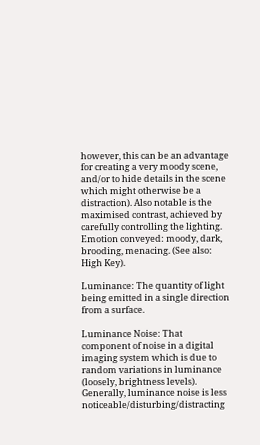however, this can be an advantage for creating a very moody scene, and/or to hide details in the scene which might otherwise be a distraction). Also notable is the maximised contrast, achieved by carefully controlling the lighting. Emotion conveyed: moody, dark, brooding, menacing. (See also: High Key).

Luminance: The quantity of light being emitted in a single direction from a surface.

Luminance Noise: That component of noise in a digital imaging system which is due to random variations in luminance (loosely, brightness levels). Generally, luminance noise is less noticeable/disturbing/distracting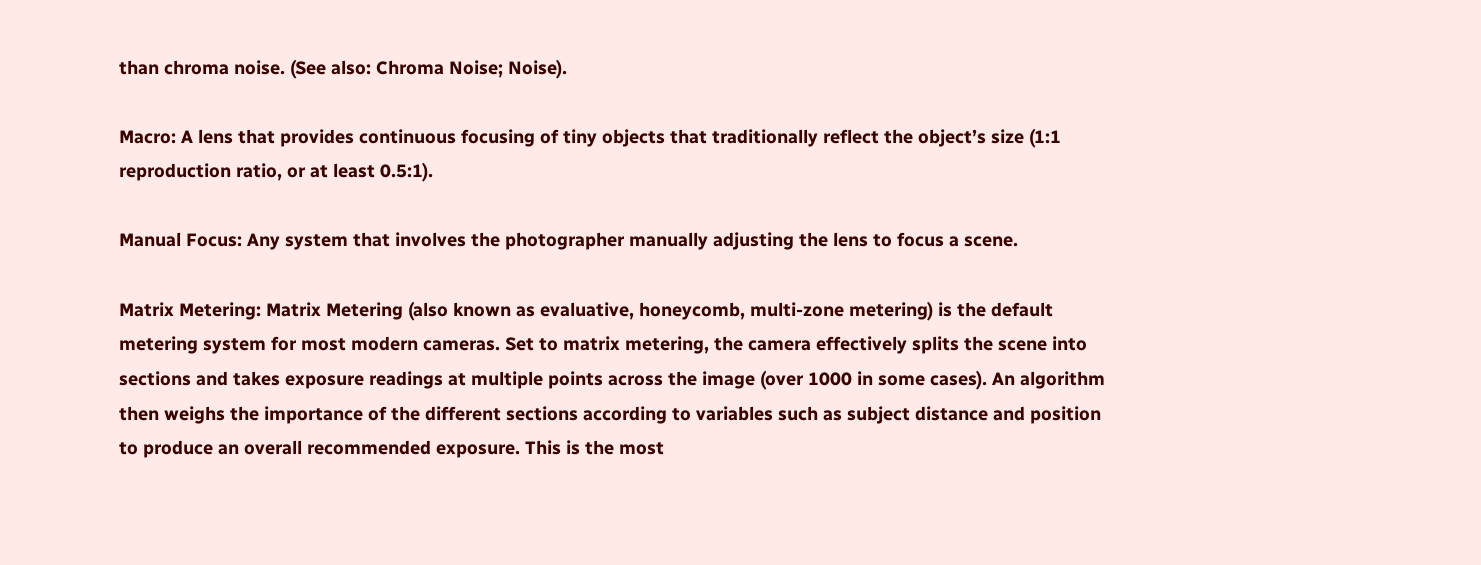than chroma noise. (See also: Chroma Noise; Noise).

Macro: A lens that provides continuous focusing of tiny objects that traditionally reflect the object’s size (1:1 reproduction ratio, or at least 0.5:1).

Manual Focus: Any system that involves the photographer manually adjusting the lens to focus a scene.

Matrix Metering: Matrix Metering (also known as evaluative, honeycomb, multi-zone metering) is the default metering system for most modern cameras. Set to matrix metering, the camera effectively splits the scene into sections and takes exposure readings at multiple points across the image (over 1000 in some cases). An algorithm then weighs the importance of the different sections according to variables such as subject distance and position to produce an overall recommended exposure. This is the most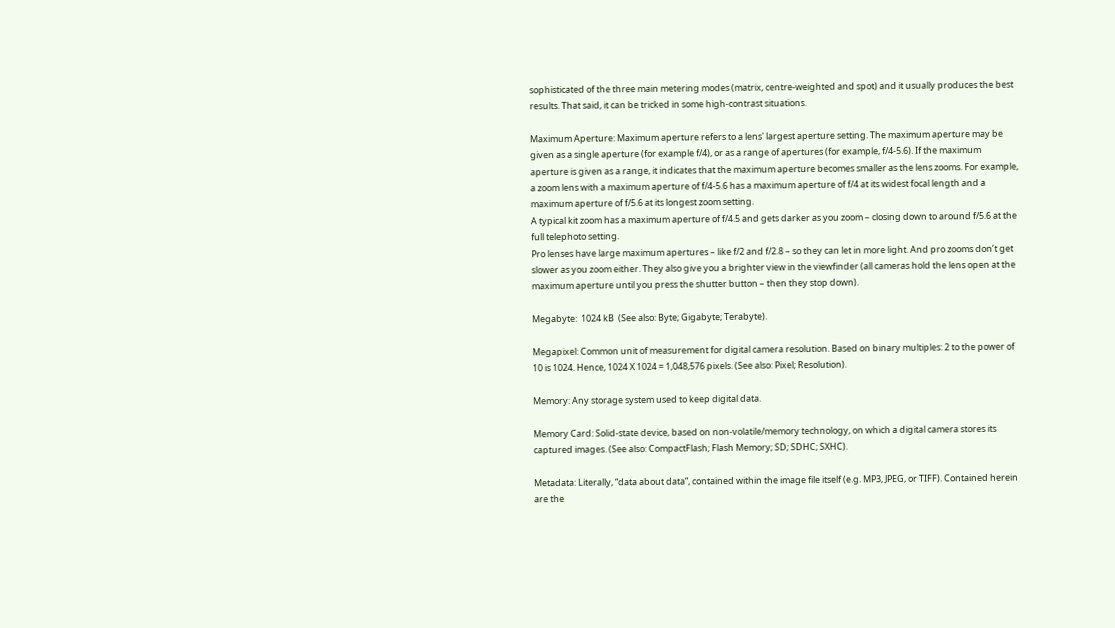sophisticated of the three main metering modes (matrix, centre-weighted and spot) and it usually produces the best results. That said, it can be tricked in some high-contrast situations.

Maximum Aperture: Maximum aperture refers to a lens' largest aperture setting. The maximum aperture may be given as a single aperture (for example f/4), or as a range of apertures (for example, f/4-5.6). If the maximum aperture is given as a range, it indicates that the maximum aperture becomes smaller as the lens zooms. For example, a zoom lens with a maximum aperture of f/4-5.6 has a maximum aperture of f/4 at its widest focal length and a maximum aperture of f/5.6 at its longest zoom setting.
A typical kit zoom has a maximum aperture of f/4.5 and gets darker as you zoom – closing down to around f/5.6 at the full telephoto setting.
Pro lenses have large maximum apertures – like f/2 and f/2.8 – so they can let in more light. And pro zooms don’t get slower as you zoom either. They also give you a brighter view in the viewfinder (all cameras hold the lens open at the maximum aperture until you press the shutter button – then they stop down).

Megabyte:  1024 kB  (See also: Byte; Gigabyte; Terabyte).

Megapixel: Common unit of measurement for digital camera resolution. Based on binary multiples: 2 to the power of 10 is 1024. Hence, 1024 X 1024 = 1,048,576 pixels. (See also: Pixel; Resolution).

Memory: Any storage system used to keep digital data.

Memory Card: Solid-state device, based on non-volatile/memory technology, on which a digital camera stores its  captured images. (See also: CompactFlash; Flash Memory; SD; SDHC; SXHC).

Metadata: Literally, “data about data”, contained within the image file itself (e.g. MP3, JPEG, or TIFF). Contained herein are the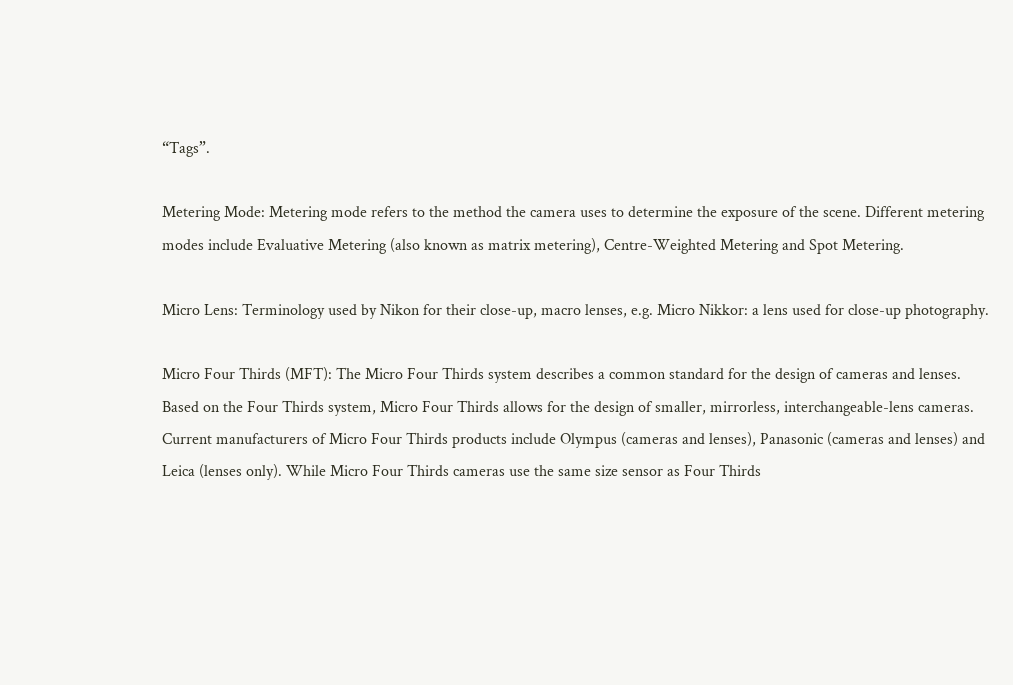“Tags”.

Metering Mode: Metering mode refers to the method the camera uses to determine the exposure of the scene. Different metering modes include Evaluative Metering (also known as matrix metering), Centre-Weighted Metering and Spot Metering.

Micro Lens: Terminology used by Nikon for their close-up, macro lenses, e.g. Micro Nikkor: a lens used for close-up photography.

Micro Four Thirds (MFT): The Micro Four Thirds system describes a common standard for the design of cameras and lenses. Based on the Four Thirds system, Micro Four Thirds allows for the design of smaller, mirrorless, interchangeable-lens cameras. Current manufacturers of Micro Four Thirds products include Olympus (cameras and lenses), Panasonic (cameras and lenses) and Leica (lenses only). While Micro Four Thirds cameras use the same size sensor as Four Thirds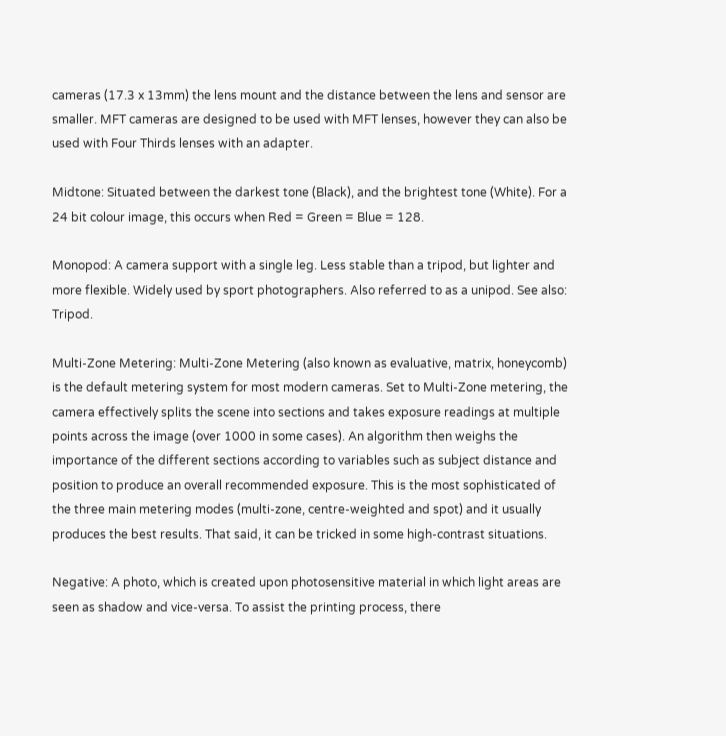cameras (17.3 x 13mm) the lens mount and the distance between the lens and sensor are smaller. MFT cameras are designed to be used with MFT lenses, however they can also be used with Four Thirds lenses with an adapter.

Midtone: Situated between the darkest tone (Black), and the brightest tone (White). For a 24 bit colour image, this occurs when Red = Green = Blue = 128.

Monopod: A camera support with a single leg. Less stable than a tripod, but lighter and more flexible. Widely used by sport photographers. Also referred to as a unipod. See also: Tripod.

Multi-Zone Metering: Multi-Zone Metering (also known as evaluative, matrix, honeycomb) is the default metering system for most modern cameras. Set to Multi-Zone metering, the camera effectively splits the scene into sections and takes exposure readings at multiple points across the image (over 1000 in some cases). An algorithm then weighs the importance of the different sections according to variables such as subject distance and position to produce an overall recommended exposure. This is the most sophisticated of the three main metering modes (multi-zone, centre-weighted and spot) and it usually produces the best results. That said, it can be tricked in some high-contrast situations.

Negative: A photo, which is created upon photosensitive material in which light areas are seen as shadow and vice-versa. To assist the printing process, there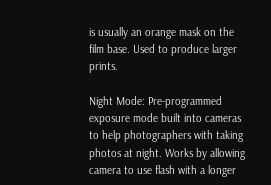is usually an orange mask on the film base. Used to produce larger prints.

Night Mode: Pre-programmed exposure mode built into cameras to help photographers with taking photos at night. Works by allowing camera to use flash with a longer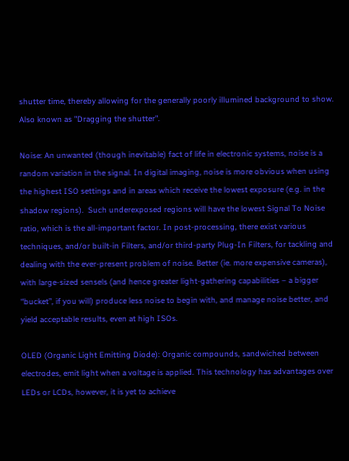shutter time, thereby allowing for the generally poorly illumined background to show. Also known as "Dragging the shutter".

Noise: An unwanted (though inevitable) fact of life in electronic systems, noise is a random variation in the signal. In digital imaging, noise is more obvious when using the highest ISO settings and in areas which receive the lowest exposure (e.g. in the shadow regions).  Such underexposed regions will have the lowest Signal To Noise ratio, which is the all-important factor. In post-processing, there exist various techniques, and/or built-in Filters, and/or third-party Plug-In Filters, for tackling and dealing with the ever-present problem of noise. Better (ie. more expensive cameras), with large-sized sensels (and hence greater light-gathering capabilities – a bigger “bucket”, if you will) produce less noise to begin with, and manage noise better, and yield acceptable results, even at high ISOs.

OLED (Organic Light Emitting Diode): Organic compounds, sandwiched between electrodes, emit light when a voltage is applied. This technology has advantages over LEDs or LCDs, however, it is yet to achieve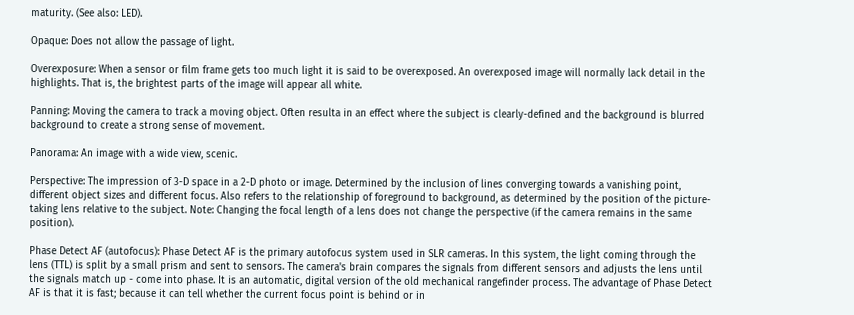maturity. (See also: LED).

Opaque: Does not allow the passage of light.

Overexposure: When a sensor or film frame gets too much light it is said to be overexposed. An overexposed image will normally lack detail in the highlights. That is, the brightest parts of the image will appear all white.

Panning: Moving the camera to track a moving object. Often resulta in an effect where the subject is clearly-defined and the background is blurred background to create a strong sense of movement.

Panorama: An image with a wide view, scenic.

Perspective: The impression of 3-D space in a 2-D photo or image. Determined by the inclusion of lines converging towards a vanishing point, different object sizes and different focus. Also refers to the relationship of foreground to background, as determined by the position of the picture-taking lens relative to the subject. Note: Changing the focal length of a lens does not change the perspective (if the camera remains in the same position).

Phase Detect AF (autofocus): Phase Detect AF is the primary autofocus system used in SLR cameras. In this system, the light coming through the lens (TTL) is split by a small prism and sent to sensors. The camera's brain compares the signals from different sensors and adjusts the lens until the signals match up - come into phase. It is an automatic, digital version of the old mechanical rangefinder process. The advantage of Phase Detect AF is that it is fast; because it can tell whether the current focus point is behind or in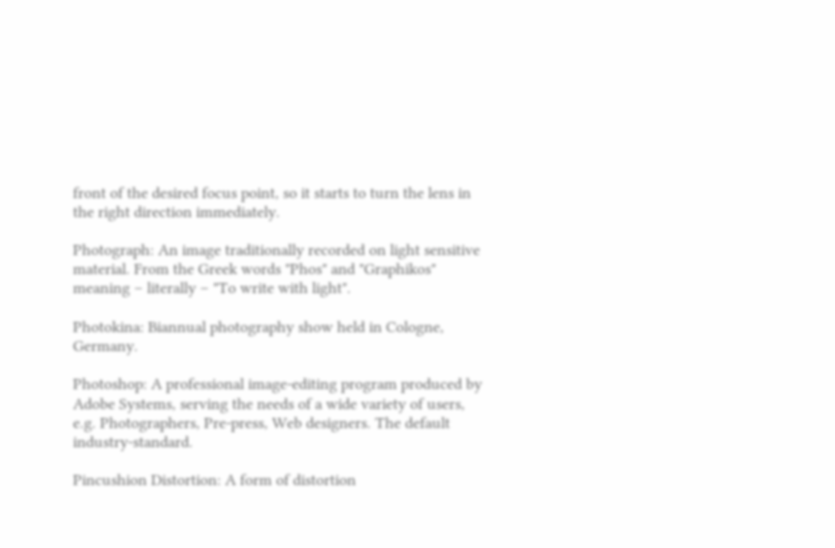front of the desired focus point, so it starts to turn the lens in the right direction immediately.

Photograph: An image traditionally recorded on light sensitive material. From the Greek words "Phos" and "Graphikos" meaning – literally – "To write with light".

Photokina: Biannual photography show held in Cologne, Germany.

Photoshop: A professional image-editing program produced by Adobe Systems, serving the needs of a wide variety of users, e.g. Photographers, Pre-press, Web designers. The default industry-standard.

Pincushion Distortion: A form of distortion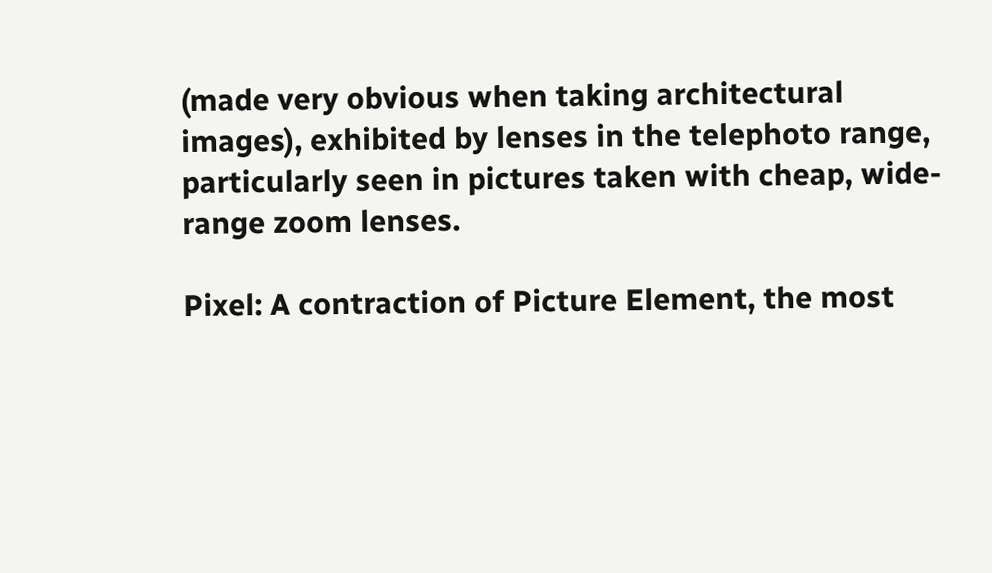(made very obvious when taking architectural images), exhibited by lenses in the telephoto range, particularly seen in pictures taken with cheap, wide-range zoom lenses.

Pixel: A contraction of Picture Element, the most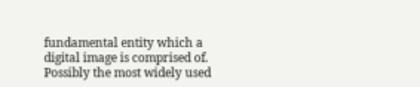fundamental entity which a digital image is comprised of. Possibly the most widely used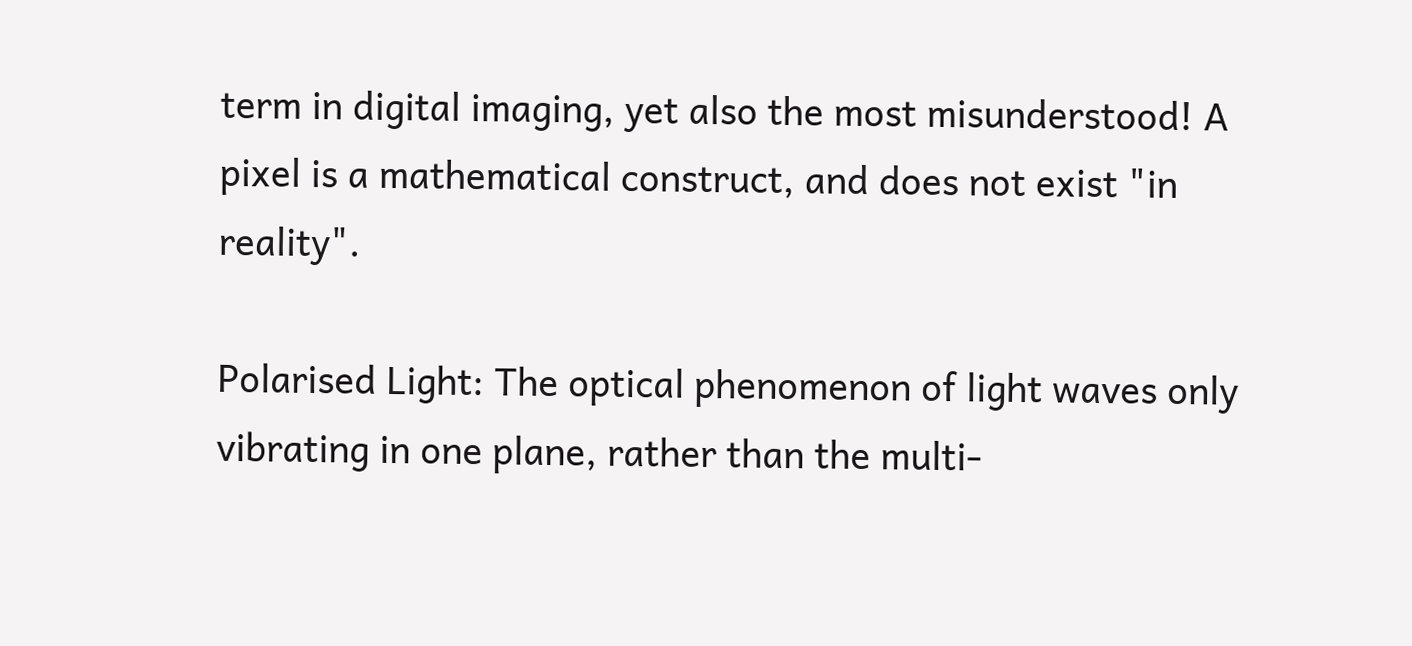term in digital imaging, yet also the most misunderstood! A pixel is a mathematical construct, and does not exist "in reality".

Polarised Light: The optical phenomenon of light waves only vibrating in one plane, rather than the multi-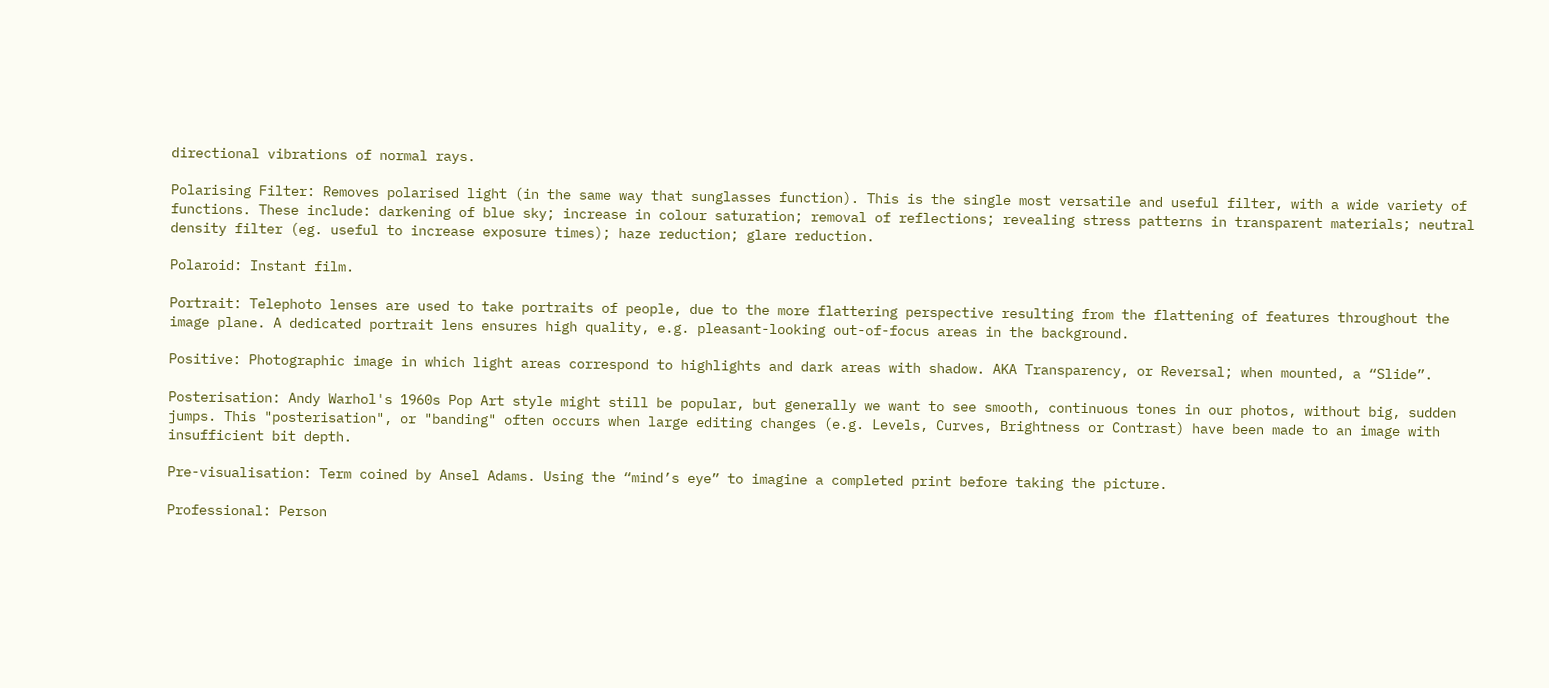directional vibrations of normal rays.

Polarising Filter: Removes polarised light (in the same way that sunglasses function). This is the single most versatile and useful filter, with a wide variety of functions. These include: darkening of blue sky; increase in colour saturation; removal of reflections; revealing stress patterns in transparent materials; neutral density filter (eg. useful to increase exposure times); haze reduction; glare reduction.

Polaroid: Instant film.

Portrait: Telephoto lenses are used to take portraits of people, due to the more flattering perspective resulting from the flattening of features throughout the image plane. A dedicated portrait lens ensures high quality, e.g. pleasant-looking out-of-focus areas in the background.

Positive: Photographic image in which light areas correspond to highlights and dark areas with shadow. AKA Transparency, or Reversal; when mounted, a “Slide”.

Posterisation: Andy Warhol's 1960s Pop Art style might still be popular, but generally we want to see smooth, continuous tones in our photos, without big, sudden jumps. This "posterisation", or "banding" often occurs when large editing changes (e.g. Levels, Curves, Brightness or Contrast) have been made to an image with insufficient bit depth.

Pre-visualisation: Term coined by Ansel Adams. Using the “mind’s eye” to imagine a completed print before taking the picture.

Professional: Person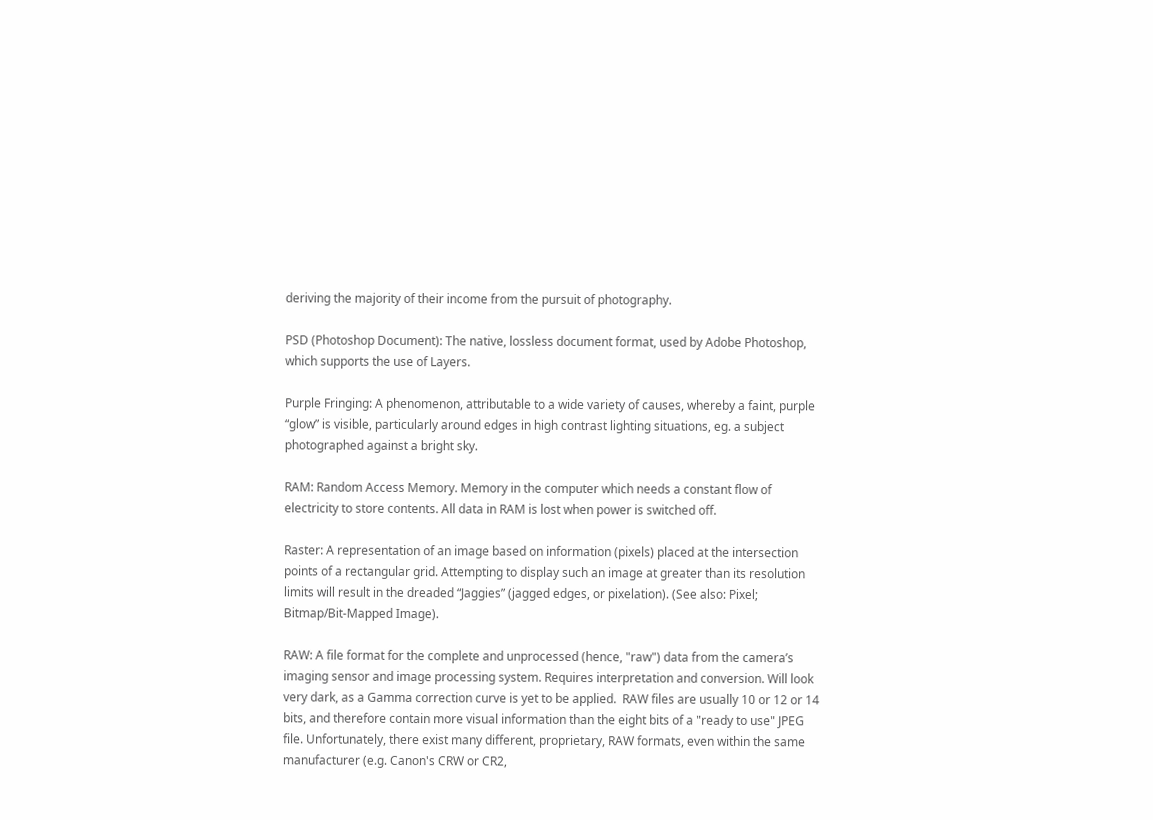deriving the majority of their income from the pursuit of photography.

PSD (Photoshop Document): The native, lossless document format, used by Adobe Photoshop, which supports the use of Layers.

Purple Fringing: A phenomenon, attributable to a wide variety of causes, whereby a faint, purple “glow” is visible, particularly around edges in high contrast lighting situations, eg. a subject photographed against a bright sky.

RAM: Random Access Memory. Memory in the computer which needs a constant flow of electricity to store contents. All data in RAM is lost when power is switched off.

Raster: A representation of an image based on information (pixels) placed at the intersection points of a rectangular grid. Attempting to display such an image at greater than its resolution limits will result in the dreaded “Jaggies” (jagged edges, or pixelation). (See also: Pixel; Bitmap/Bit-Mapped Image).

RAW: A file format for the complete and unprocessed (hence, "raw") data from the camera’s imaging sensor and image processing system. Requires interpretation and conversion. Will look very dark, as a Gamma correction curve is yet to be applied.  RAW files are usually 10 or 12 or 14 bits, and therefore contain more visual information than the eight bits of a "ready to use" JPEG file. Unfortunately, there exist many different, proprietary, RAW formats, even within the same manufacturer (e.g. Canon's CRW or CR2,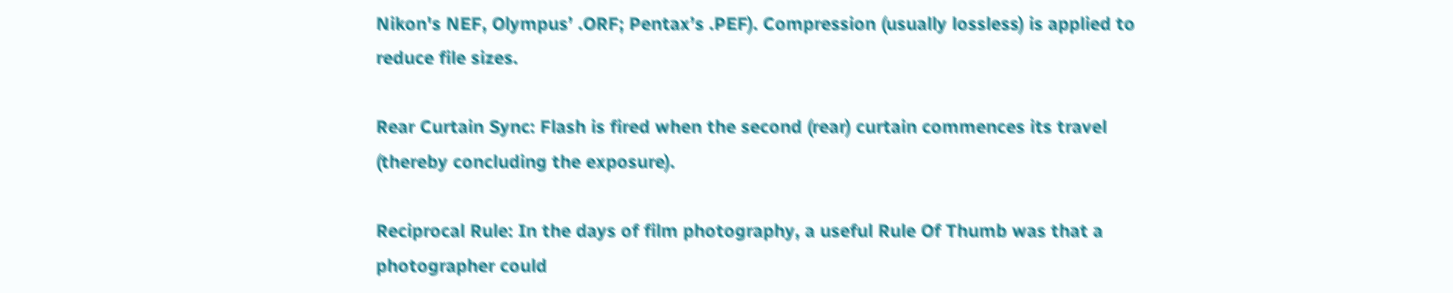Nikon's NEF, Olympus’ .ORF; Pentax’s .PEF). Compression (usually lossless) is applied to reduce file sizes.

Rear Curtain Sync: Flash is fired when the second (rear) curtain commences its travel (thereby concluding the exposure).

Reciprocal Rule: In the days of film photography, a useful Rule Of Thumb was that a photographer could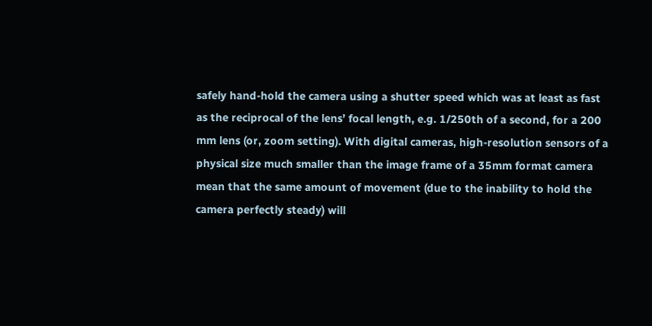safely hand-hold the camera using a shutter speed which was at least as fast as the reciprocal of the lens’ focal length, e.g. 1/250th of a second, for a 200 mm lens (or, zoom setting). With digital cameras, high-resolution sensors of a physical size much smaller than the image frame of a 35mm format camera mean that the same amount of movement (due to the inability to hold the camera perfectly steady) will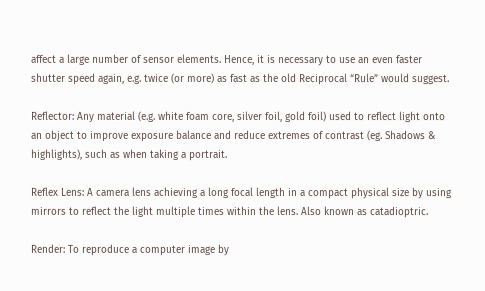affect a large number of sensor elements. Hence, it is necessary to use an even faster shutter speed again, e.g. twice (or more) as fast as the old Reciprocal “Rule” would suggest.

Reflector: Any material (e.g. white foam core, silver foil, gold foil) used to reflect light onto an object to improve exposure balance and reduce extremes of contrast (eg. Shadows & highlights), such as when taking a portrait.

Reflex Lens: A camera lens achieving a long focal length in a compact physical size by using mirrors to reflect the light multiple times within the lens. Also known as catadioptric.

Render: To reproduce a computer image by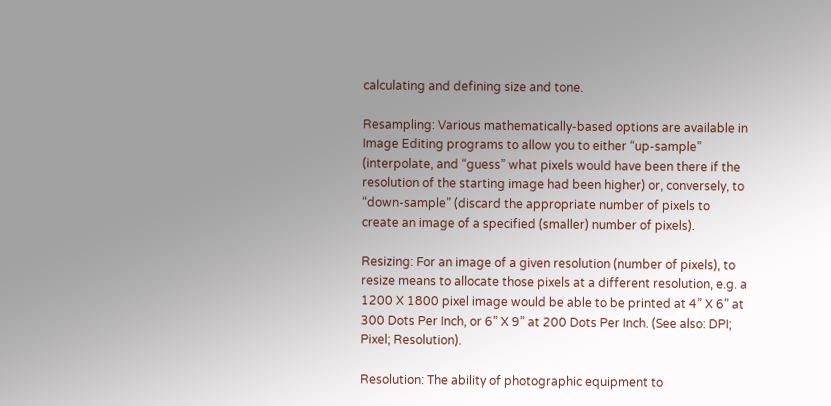calculating and defining size and tone.

Resampling: Various mathematically-based options are available in Image Editing programs to allow you to either “up-sample” (interpolate, and “guess” what pixels would have been there if the resolution of the starting image had been higher) or, conversely, to “down-sample” (discard the appropriate number of pixels to create an image of a specified (smaller) number of pixels).

Resizing: For an image of a given resolution (number of pixels), to resize means to allocate those pixels at a different resolution, e.g. a 1200 X 1800 pixel image would be able to be printed at 4” X 6” at 300 Dots Per Inch, or 6” X 9” at 200 Dots Per Inch. (See also: DPI; Pixel; Resolution).

Resolution: The ability of photographic equipment to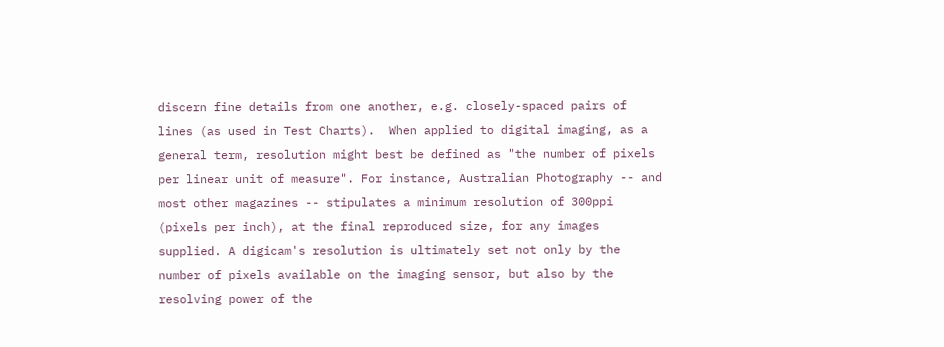discern fine details from one another, e.g. closely-spaced pairs of lines (as used in Test Charts).  When applied to digital imaging, as a general term, resolution might best be defined as "the number of pixels per linear unit of measure". For instance, Australian Photography -- and most other magazines -- stipulates a minimum resolution of 300ppi (pixels per inch), at the final reproduced size, for any images supplied. A digicam's resolution is ultimately set not only by the number of pixels available on the imaging sensor, but also by the resolving power of the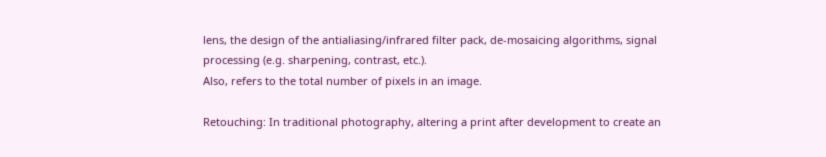lens, the design of the antialiasing/infrared filter pack, de-mosaicing algorithms, signal processing (e.g. sharpening, contrast, etc.).
Also, refers to the total number of pixels in an image.

Retouching: In traditional photography, altering a print after development to create an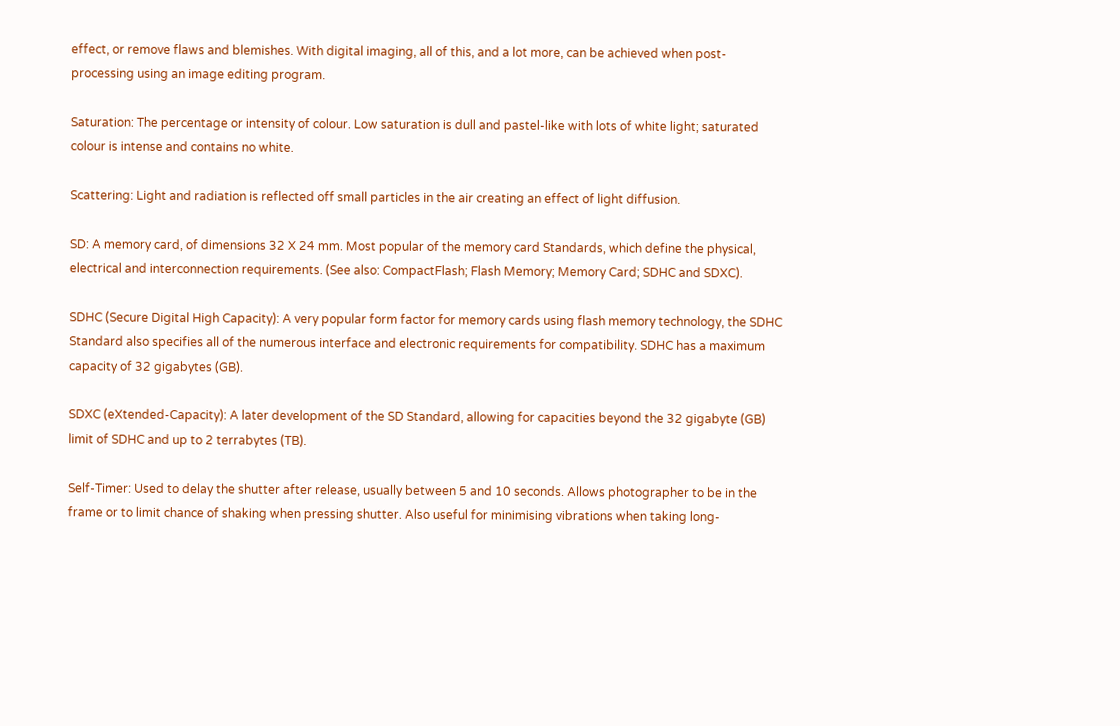effect, or remove flaws and blemishes. With digital imaging, all of this, and a lot more, can be achieved when post-processing using an image editing program.

Saturation: The percentage or intensity of colour. Low saturation is dull and pastel-like with lots of white light; saturated colour is intense and contains no white.

Scattering: Light and radiation is reflected off small particles in the air creating an effect of light diffusion.

SD: A memory card, of dimensions 32 X 24 mm. Most popular of the memory card Standards, which define the physical, electrical and interconnection requirements. (See also: CompactFlash; Flash Memory; Memory Card; SDHC and SDXC).

SDHC (Secure Digital High Capacity): A very popular form factor for memory cards using flash memory technology, the SDHC Standard also specifies all of the numerous interface and electronic requirements for compatibility. SDHC has a maximum capacity of 32 gigabytes (GB).

SDXC (eXtended-Capacity): A later development of the SD Standard, allowing for capacities beyond the 32 gigabyte (GB) limit of SDHC and up to 2 terrabytes (TB).

Self-Timer: Used to delay the shutter after release, usually between 5 and 10 seconds. Allows photographer to be in the frame or to limit chance of shaking when pressing shutter. Also useful for minimising vibrations when taking long-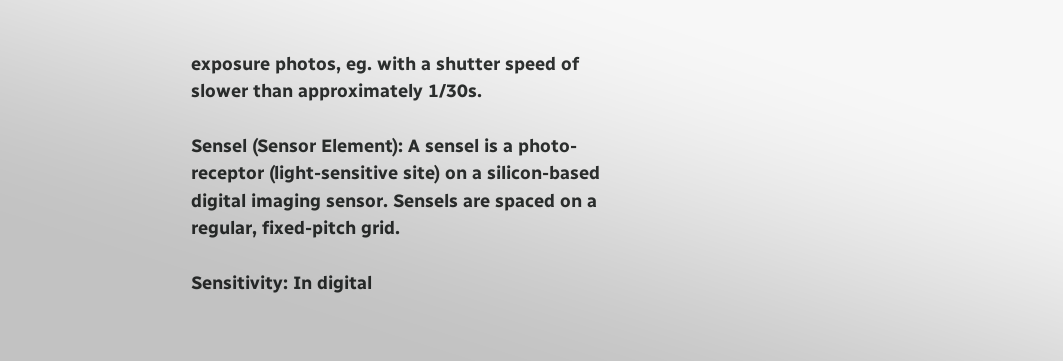exposure photos, eg. with a shutter speed of slower than approximately 1/30s.

Sensel (Sensor Element): A sensel is a photo-receptor (light-sensitive site) on a silicon-based digital imaging sensor. Sensels are spaced on a regular, fixed-pitch grid.

Sensitivity: In digital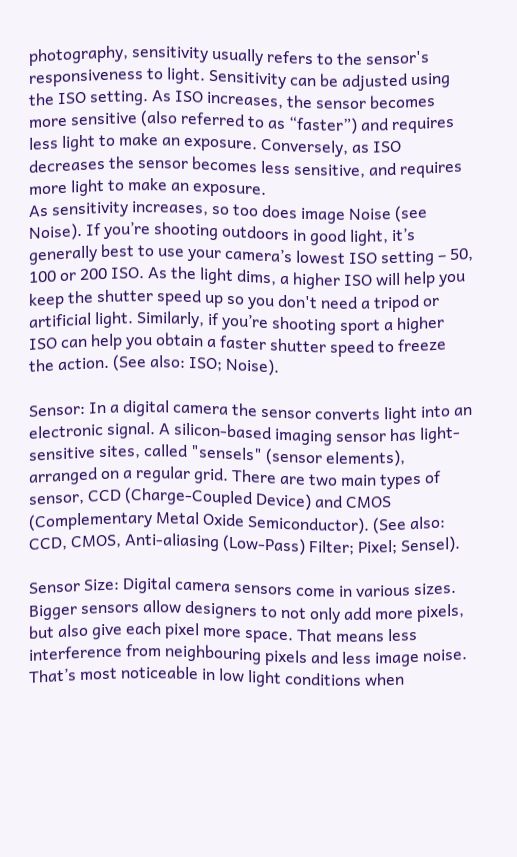photography, sensitivity usually refers to the sensor's responsiveness to light. Sensitivity can be adjusted using the ISO setting. As ISO increases, the sensor becomes more sensitive (also referred to as “faster”) and requires less light to make an exposure. Conversely, as ISO decreases the sensor becomes less sensitive, and requires more light to make an exposure.
As sensitivity increases, so too does image Noise (see Noise). If you’re shooting outdoors in good light, it’s generally best to use your camera’s lowest ISO setting – 50, 100 or 200 ISO. As the light dims, a higher ISO will help you keep the shutter speed up so you don't need a tripod or artificial light. Similarly, if you’re shooting sport a higher ISO can help you obtain a faster shutter speed to freeze the action. (See also: ISO; Noise).

Sensor: In a digital camera the sensor converts light into an electronic signal. A silicon-based imaging sensor has light-sensitive sites, called "sensels" (sensor elements), arranged on a regular grid. There are two main types of sensor, CCD (Charge-Coupled Device) and CMOS (Complementary Metal Oxide Semiconductor). (See also: CCD, CMOS, Anti-aliasing (Low-Pass) Filter; Pixel; Sensel).

Sensor Size: Digital camera sensors come in various sizes. Bigger sensors allow designers to not only add more pixels, but also give each pixel more space. That means less interference from neighbouring pixels and less image noise. That’s most noticeable in low light conditions when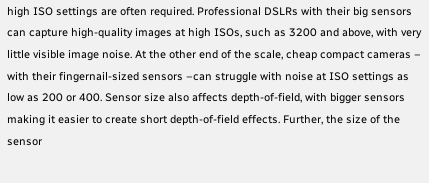high ISO settings are often required. Professional DSLRs with their big sensors can capture high-quality images at high ISOs, such as 3200 and above, with very little visible image noise. At the other end of the scale, cheap compact cameras – with their fingernail-sized sensors –can struggle with noise at ISO settings as low as 200 or 400. Sensor size also affects depth-of-field, with bigger sensors making it easier to create short depth-of-field effects. Further, the size of the sensor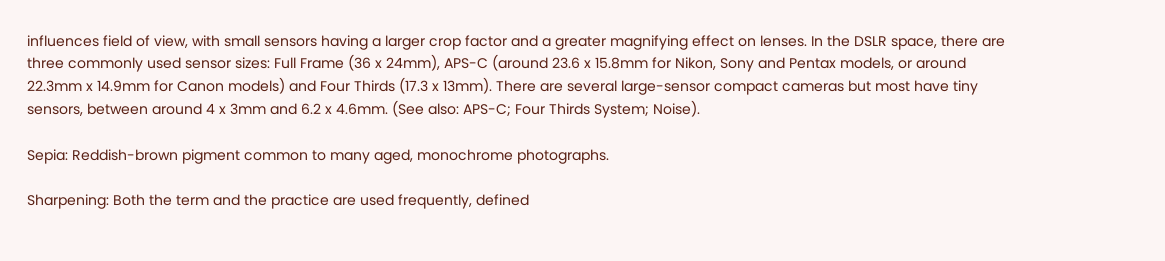influences field of view, with small sensors having a larger crop factor and a greater magnifying effect on lenses. In the DSLR space, there are three commonly used sensor sizes: Full Frame (36 x 24mm), APS-C (around 23.6 x 15.8mm for Nikon, Sony and Pentax models, or around 22.3mm x 14.9mm for Canon models) and Four Thirds (17.3 x 13mm). There are several large-sensor compact cameras but most have tiny sensors, between around 4 x 3mm and 6.2 x 4.6mm. (See also: APS-C; Four Thirds System; Noise).

Sepia: Reddish-brown pigment common to many aged, monochrome photographs.

Sharpening: Both the term and the practice are used frequently, defined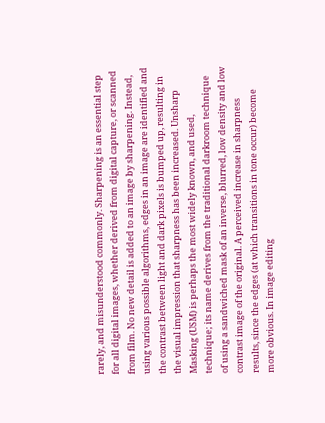rarely, and misunderstood commonly. Sharpening is an essential step for all digital images, whether derived from digital capture, or scanned from film. No new detail is added to an image by sharpening. Instead, using various possible algorithms, edges in an image are identified and the contrast between light and dark pixels is bumped up, resulting in the visual impression that sharpness has been increased. Unsharp Masking (USM) is perhaps the most widely known, and used, technique; its name derives from the traditional darkroom technique of using a sandwiched mask of an inverse, blurred, low density and low contrast image of the original. A perceived increase in sharpness results, since the edges (at which transitions in tone occur) become more obvious. In image editing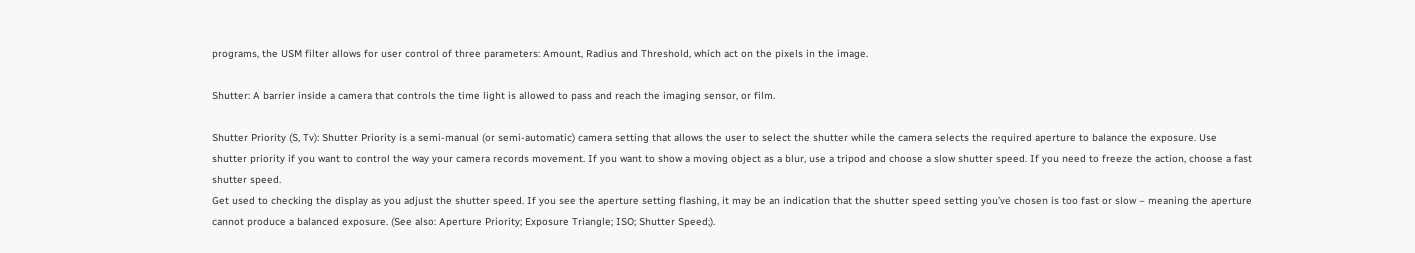programs, the USM filter allows for user control of three parameters: Amount, Radius and Threshold, which act on the pixels in the image.

Shutter: A barrier inside a camera that controls the time light is allowed to pass and reach the imaging sensor, or film.

Shutter Priority (S, Tv): Shutter Priority is a semi-manual (or semi-automatic) camera setting that allows the user to select the shutter while the camera selects the required aperture to balance the exposure. Use shutter priority if you want to control the way your camera records movement. If you want to show a moving object as a blur, use a tripod and choose a slow shutter speed. If you need to freeze the action, choose a fast shutter speed.
Get used to checking the display as you adjust the shutter speed. If you see the aperture setting flashing, it may be an indication that the shutter speed setting you’ve chosen is too fast or slow – meaning the aperture cannot produce a balanced exposure. (See also: Aperture Priority; Exposure Triangle; ISO; Shutter Speed;).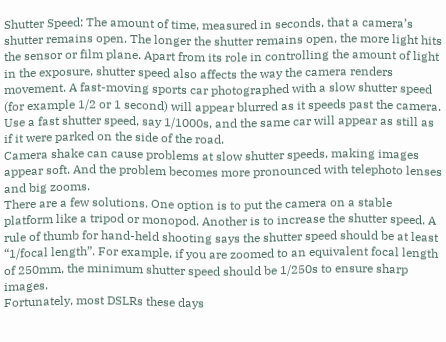Shutter Speed: The amount of time, measured in seconds, that a camera’s shutter remains open. The longer the shutter remains open, the more light hits the sensor or film plane. Apart from its role in controlling the amount of light in the exposure, shutter speed also affects the way the camera renders movement. A fast-moving sports car photographed with a slow shutter speed (for example 1/2 or 1 second) will appear blurred as it speeds past the camera. Use a fast shutter speed, say 1/1000s, and the same car will appear as still as if it were parked on the side of the road.
Camera shake can cause problems at slow shutter speeds, making images appear soft. And the problem becomes more pronounced with telephoto lenses and big zooms.
There are a few solutions. One option is to put the camera on a stable platform like a tripod or monopod. Another is to increase the shutter speed. A rule of thumb for hand-held shooting says the shutter speed should be at least “1/focal length”. For example, if you are zoomed to an equivalent focal length of 250mm, the minimum shutter speed should be 1/250s to ensure sharp images.
Fortunately, most DSLRs these days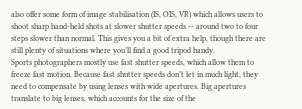also offer some form of image stabilisation (IS, OIS, VR) which allows users to shoot sharp hand-held shots at slower shutter speeds -- around two to four steps slower than normal. This gives you a bit of extra help, though there are still plenty of situations where you’ll find a good tripod handy.
Sports photographers mostly use fast shutter speeds, which allow them to freeze fast motion. Because fast shutter speeds don’t let in much light, they need to compensate by using lenses with wide apertures. Big apertures translate to big lenses, which accounts for the size of the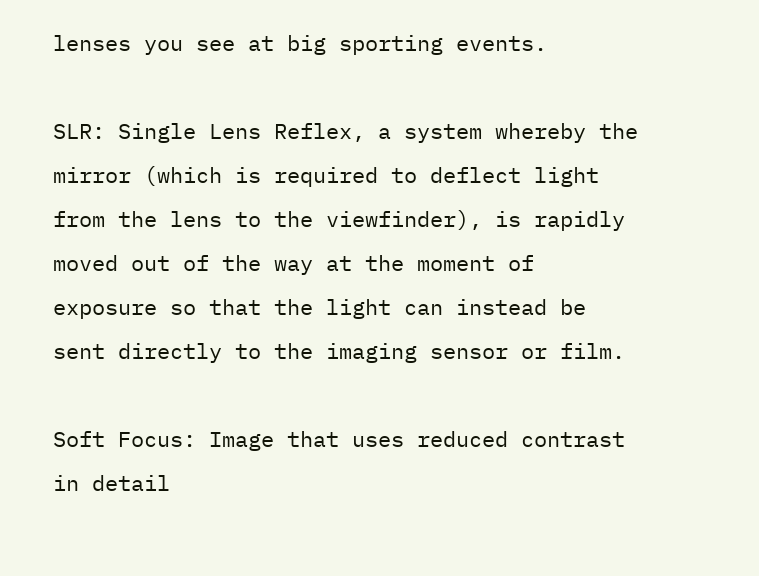lenses you see at big sporting events.

SLR: Single Lens Reflex, a system whereby the mirror (which is required to deflect light from the lens to the viewfinder), is rapidly moved out of the way at the moment of exposure so that the light can instead be sent directly to the imaging sensor or film.

Soft Focus: Image that uses reduced contrast in detail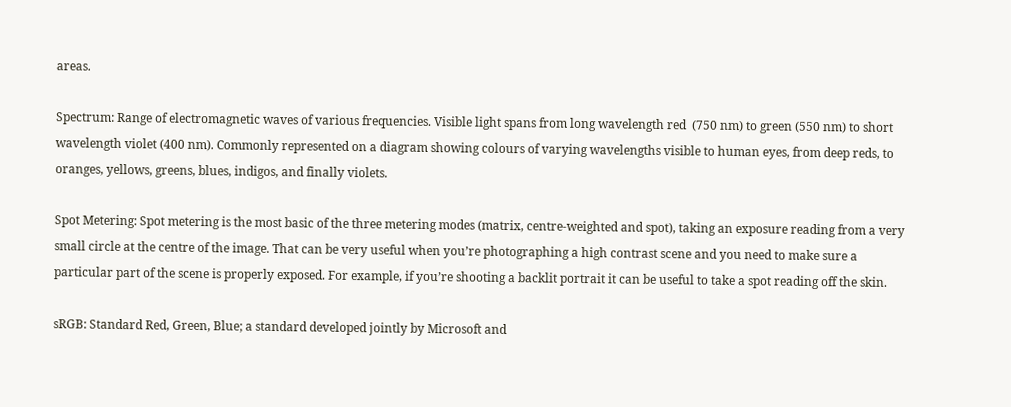areas.

Spectrum: Range of electromagnetic waves of various frequencies. Visible light spans from long wavelength red  (750 nm) to green (550 nm) to short wavelength violet (400 nm). Commonly represented on a diagram showing colours of varying wavelengths visible to human eyes, from deep reds, to oranges, yellows, greens, blues, indigos, and finally violets.

Spot Metering: Spot metering is the most basic of the three metering modes (matrix, centre-weighted and spot), taking an exposure reading from a very small circle at the centre of the image. That can be very useful when you’re photographing a high contrast scene and you need to make sure a particular part of the scene is properly exposed. For example, if you’re shooting a backlit portrait it can be useful to take a spot reading off the skin.

sRGB: Standard Red, Green, Blue; a standard developed jointly by Microsoft and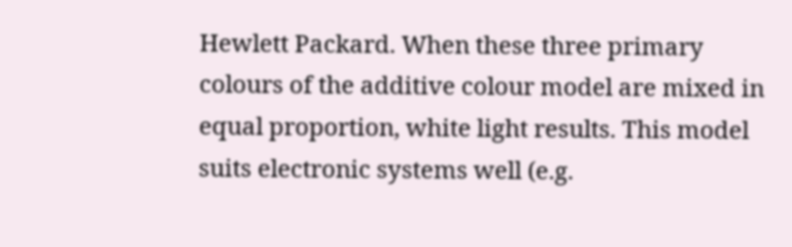Hewlett Packard. When these three primary colours of the additive colour model are mixed in equal proportion, white light results. This model suits electronic systems well (e.g.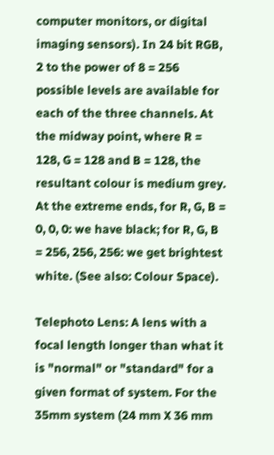computer monitors, or digital imaging sensors). In 24 bit RGB, 2 to the power of 8 = 256 possible levels are available for each of the three channels. At the midway point, where R = 128, G = 128 and B = 128, the resultant colour is medium grey. At the extreme ends, for R, G, B = 0, 0, 0: we have black; for R, G, B = 256, 256, 256: we get brightest white. (See also: Colour Space).

Telephoto Lens: A lens with a focal length longer than what it is "normal" or "standard" for a given format of system. For the 35mm system (24 mm X 36 mm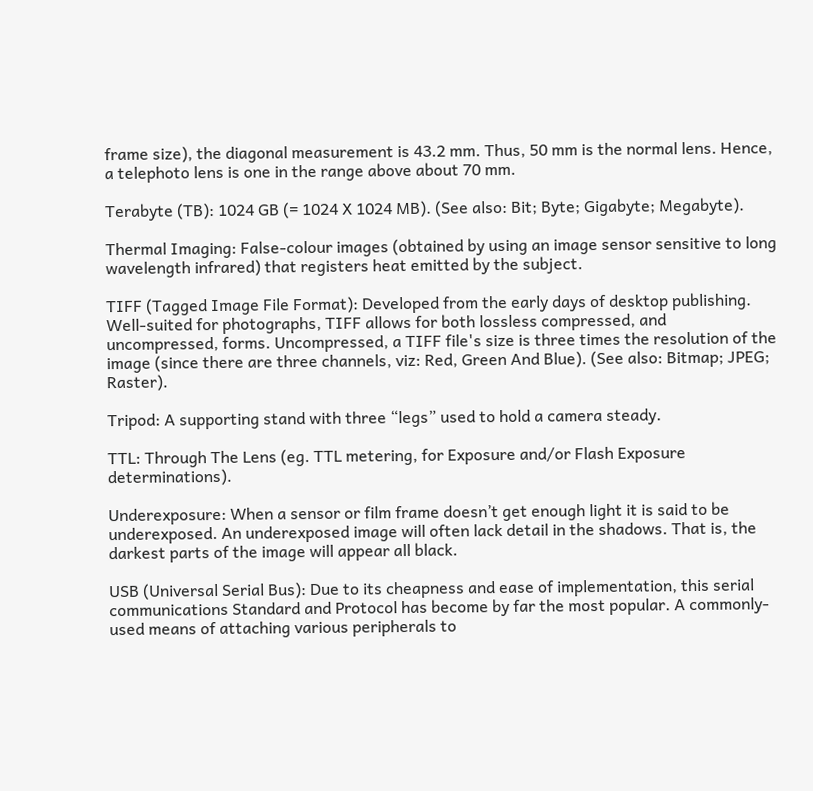frame size), the diagonal measurement is 43.2 mm. Thus, 50 mm is the normal lens. Hence, a telephoto lens is one in the range above about 70 mm.

Terabyte (TB): 1024 GB (= 1024 X 1024 MB). (See also: Bit; Byte; Gigabyte; Megabyte).

Thermal Imaging: False-colour images (obtained by using an image sensor sensitive to long wavelength infrared) that registers heat emitted by the subject.

TIFF (Tagged Image File Format): Developed from the early days of desktop publishing. Well-suited for photographs, TIFF allows for both lossless compressed, and uncompressed, forms. Uncompressed, a TIFF file's size is three times the resolution of the image (since there are three channels, viz: Red, Green And Blue). (See also: Bitmap; JPEG; Raster).

Tripod: A supporting stand with three “legs” used to hold a camera steady.

TTL: Through The Lens (eg. TTL metering, for Exposure and/or Flash Exposure determinations).

Underexposure: When a sensor or film frame doesn’t get enough light it is said to be underexposed. An underexposed image will often lack detail in the shadows. That is, the darkest parts of the image will appear all black.

USB (Universal Serial Bus): Due to its cheapness and ease of implementation, this serial communications Standard and Protocol has become by far the most popular. A commonly-used means of attaching various peripherals to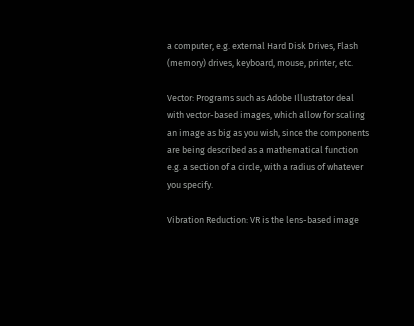a computer, e.g. external Hard Disk Drives, Flash (memory) drives, keyboard, mouse, printer, etc.

Vector: Programs such as Adobe Illustrator deal with vector-based images, which allow for scaling an image as big as you wish, since the components are being described as a mathematical function e.g. a section of a circle, with a radius of whatever you specify.

Vibration Reduction: VR is the lens-based image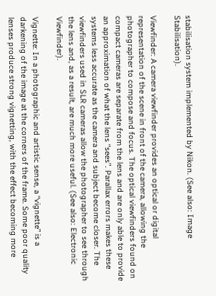stabilisation system implemented by Nikon. (See also: Image Stabilisation).

Viewfinder: A camera viewfinder provides an optical or digital representation of the scene in front of the camera, allowing the photographer to compose and focus. The optical viewfinders found on compact cameras are separate from the lens and are only able to provide an approximation of what the lens “sees”. Parallax errors makes these systems less accurate as the camera and subject become closer. The viewfinders used in SLR cameras allow the photographer to see through the lens and, as a result, are much more useful. (See also: Electronic Viewfinder).

Vignette: In a photographic and artistic sense, a “vignette” is a darkening of the image at the corners of the frame. Some poor quality lenses produce strong vignetting, with the effect becoming more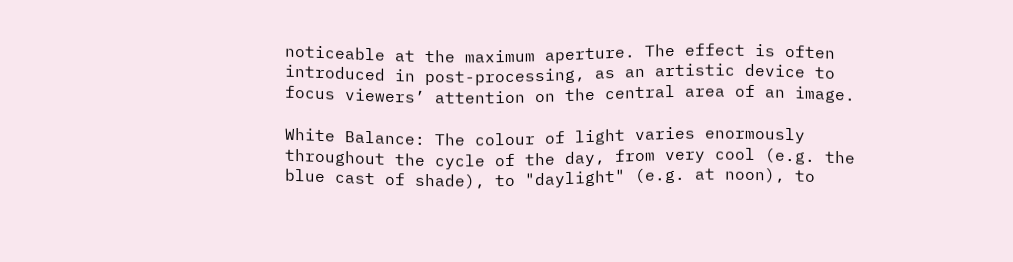noticeable at the maximum aperture. The effect is often introduced in post-processing, as an artistic device to focus viewers’ attention on the central area of an image.

White Balance: The colour of light varies enormously throughout the cycle of the day, from very cool (e.g. the blue cast of shade), to "daylight" (e.g. at noon), to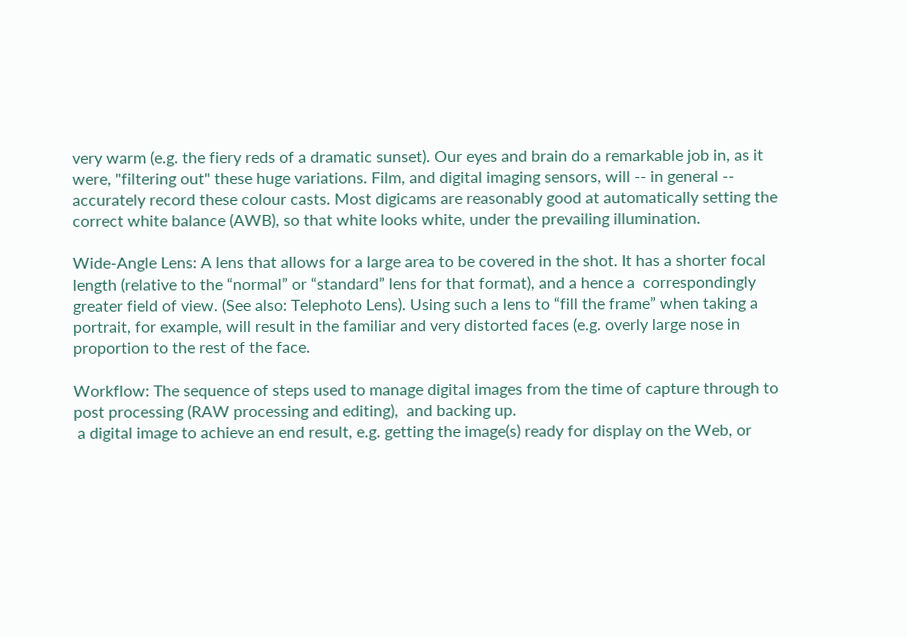very warm (e.g. the fiery reds of a dramatic sunset). Our eyes and brain do a remarkable job in, as it were, "filtering out" these huge variations. Film, and digital imaging sensors, will -- in general -- accurately record these colour casts. Most digicams are reasonably good at automatically setting the correct white balance (AWB), so that white looks white, under the prevailing illumination.

Wide-Angle Lens: A lens that allows for a large area to be covered in the shot. It has a shorter focal length (relative to the “normal” or “standard” lens for that format), and a hence a  correspondingly greater field of view. (See also: Telephoto Lens). Using such a lens to “fill the frame” when taking a portrait, for example, will result in the familiar and very distorted faces (e.g. overly large nose in proportion to the rest of the face.

Workflow: The sequence of steps used to manage digital images from the time of capture through to post processing (RAW processing and editing),  and backing up.
 a digital image to achieve an end result, e.g. getting the image(s) ready for display on the Web, or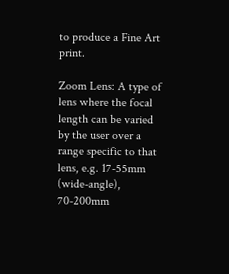to produce a Fine Art print.

Zoom Lens: A type of lens where the focal length can be varied by the user over a range specific to that lens, e.g. 17-55mm (wide-angle), 70-200mm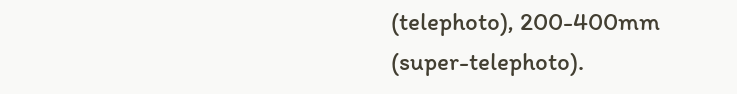(telephoto), 200-400mm (super-telephoto).